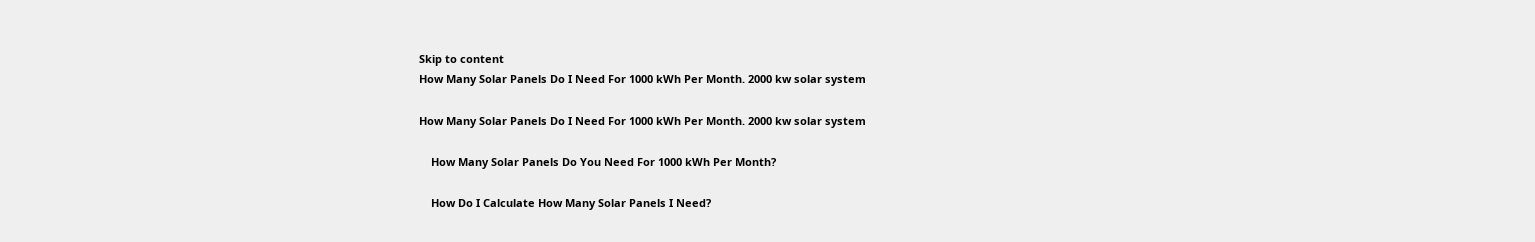Skip to content
How Many Solar Panels Do I Need For 1000 kWh Per Month. 2000 kw solar system

How Many Solar Panels Do I Need For 1000 kWh Per Month. 2000 kw solar system

    How Many Solar Panels Do You Need For 1000 kWh Per Month?

    How Do I Calculate How Many Solar Panels I Need?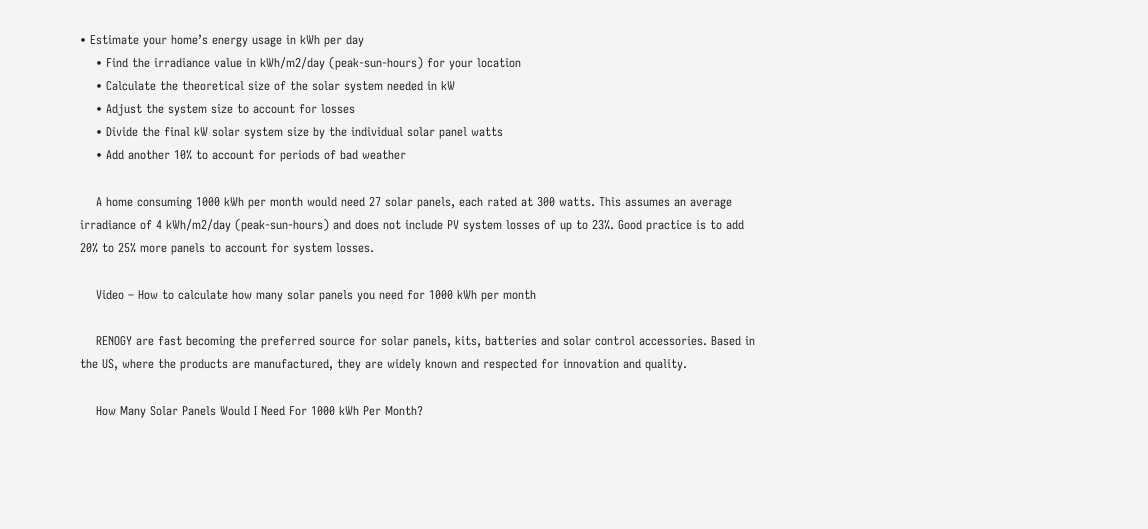• Estimate your home’s energy usage in kWh per day
    • Find the irradiance value in kWh/m2/day (peak-sun-hours) for your location
    • Calculate the theoretical size of the solar system needed in kW
    • Adjust the system size to account for losses
    • Divide the final kW solar system size by the individual solar panel watts
    • Add another 10% to account for periods of bad weather

    A home consuming 1000 kWh per month would need 27 solar panels, each rated at 300 watts. This assumes an average irradiance of 4 kWh/m2/day (peak-sun-hours) and does not include PV system losses of up to 23%. Good practice is to add 20% to 25% more panels to account for system losses.

    Video – How to calculate how many solar panels you need for 1000 kWh per month

    RENOGY are fast becoming the preferred source for solar panels, kits, batteries and solar control accessories. Based in the US, where the products are manufactured, they are widely known and respected for innovation and quality.

    How Many Solar Panels Would I Need For 1000 kWh Per Month?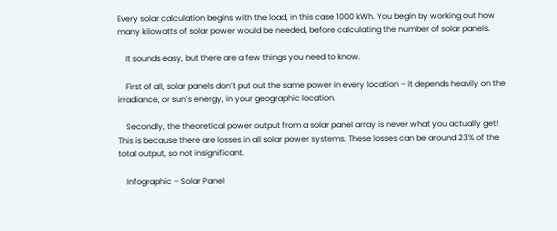Every solar calculation begins with the load, in this case 1000 kWh. You begin by working out how many kilowatts of solar power would be needed, before calculating the number of solar panels.

    It sounds easy, but there are a few things you need to know.

    First of all, solar panels don’t put out the same power in every location – it depends heavily on the irradiance, or sun’s energy, in your geographic location.

    Secondly, the theoretical power output from a solar panel array is never what you actually get! This is because there are losses in all solar power systems. These losses can be around 23% of the total output, so not insignificant.

    Infographic – Solar Panel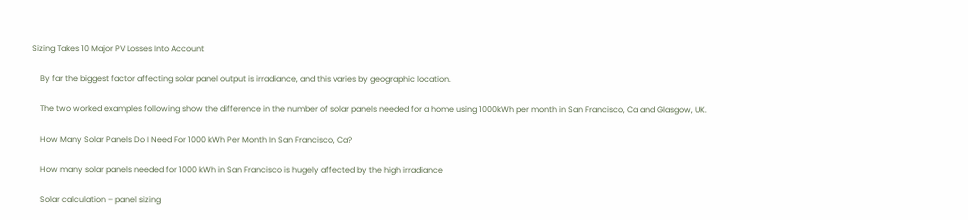Sizing Takes 10 Major PV Losses Into Account

    By far the biggest factor affecting solar panel output is irradiance, and this varies by geographic location.

    The two worked examples following show the difference in the number of solar panels needed for a home using 1000kWh per month in San Francisco, Ca and Glasgow, UK.

    How Many Solar Panels Do I Need For 1000 kWh Per Month In San Francisco, Ca?

    How many solar panels needed for 1000 kWh in San Francisco is hugely affected by the high irradiance

    Solar calculation – panel sizing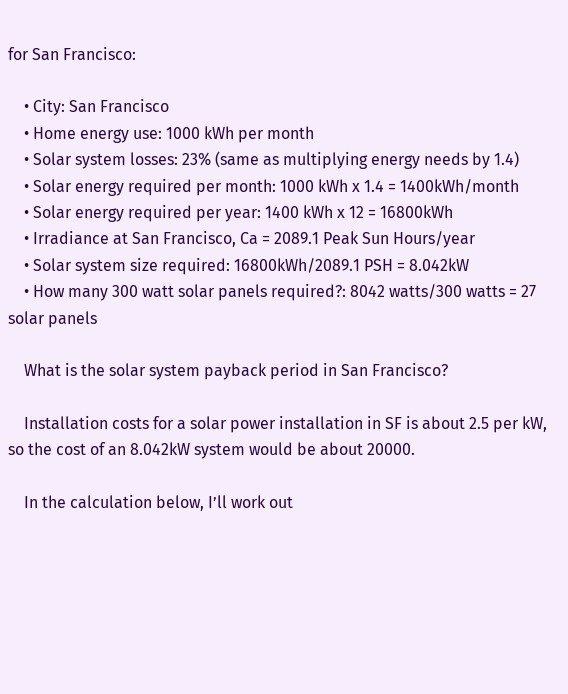for San Francisco:

    • City: San Francisco
    • Home energy use: 1000 kWh per month
    • Solar system losses: 23% (same as multiplying energy needs by 1.4)
    • Solar energy required per month: 1000 kWh x 1.4 = 1400kWh/month
    • Solar energy required per year: 1400 kWh x 12 = 16800kWh
    • Irradiance at San Francisco, Ca = 2089.1 Peak Sun Hours/year
    • Solar system size required: 16800kWh/2089.1 PSH = 8.042kW
    • How many 300 watt solar panels required?: 8042 watts/300 watts = 27 solar panels

    What is the solar system payback period in San Francisco?

    Installation costs for a solar power installation in SF is about 2.5 per kW, so the cost of an 8.042kW system would be about 20000.

    In the calculation below, I’ll work out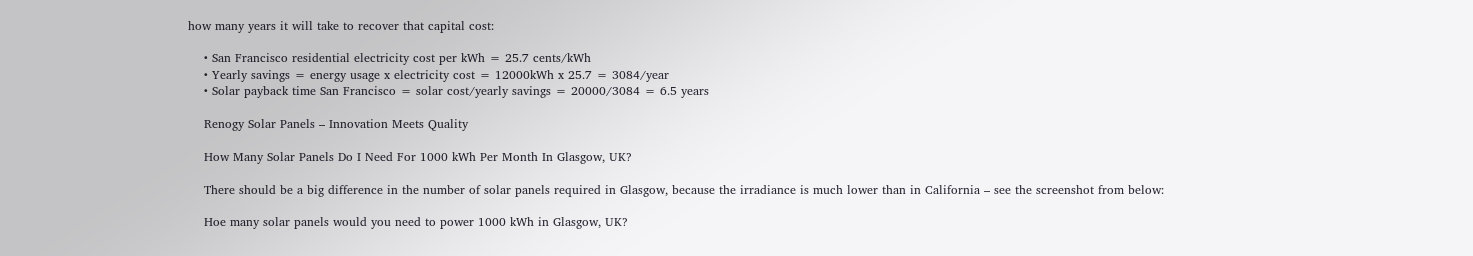how many years it will take to recover that capital cost:

    • San Francisco residential electricity cost per kWh = 25.7 cents/kWh
    • Yearly savings = energy usage x electricity cost = 12000kWh x 25.7 = 3084/year
    • Solar payback time San Francisco = solar cost/yearly savings = 20000/3084 = 6.5 years

    Renogy Solar Panels – Innovation Meets Quality

    How Many Solar Panels Do I Need For 1000 kWh Per Month In Glasgow, UK?

    There should be a big difference in the number of solar panels required in Glasgow, because the irradiance is much lower than in California – see the screenshot from below:

    Hoe many solar panels would you need to power 1000 kWh in Glasgow, UK?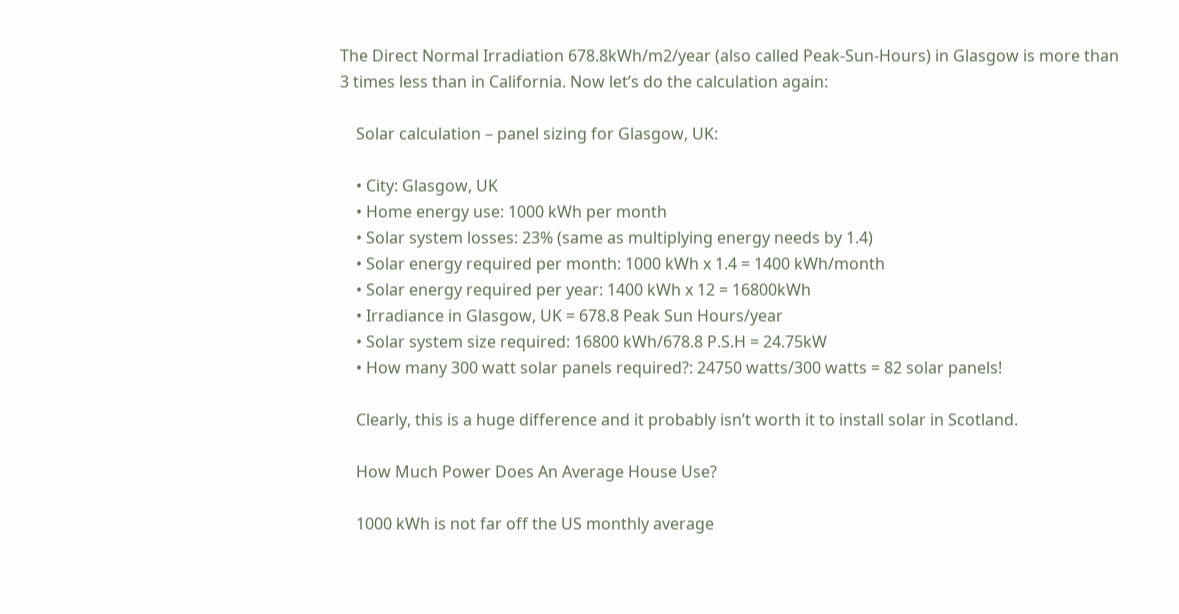The Direct Normal Irradiation 678.8kWh/m2/year (also called Peak-Sun-Hours) in Glasgow is more than 3 times less than in California. Now let’s do the calculation again:

    Solar calculation – panel sizing for Glasgow, UK:

    • City: Glasgow, UK
    • Home energy use: 1000 kWh per month
    • Solar system losses: 23% (same as multiplying energy needs by 1.4)
    • Solar energy required per month: 1000 kWh x 1.4 = 1400 kWh/month
    • Solar energy required per year: 1400 kWh x 12 = 16800kWh
    • Irradiance in Glasgow, UK = 678.8 Peak Sun Hours/year
    • Solar system size required: 16800 kWh/678.8 P.S.H = 24.75kW
    • How many 300 watt solar panels required?: 24750 watts/300 watts = 82 solar panels!

    Clearly, this is a huge difference and it probably isn’t worth it to install solar in Scotland.

    How Much Power Does An Average House Use?

    1000 kWh is not far off the US monthly average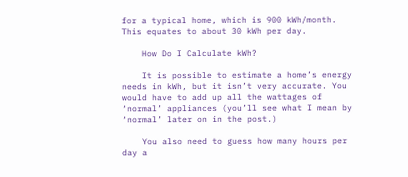for a typical home, which is 900 kWh/month. This equates to about 30 kWh per day.

    How Do I Calculate kWh?

    It is possible to estimate a home’s energy needs in kWh, but it isn’t very accurate. You would have to add up all the wattages of ‘normal’ appliances (you’ll see what I mean by ‘normal’ later on in the post.)

    You also need to guess how many hours per day a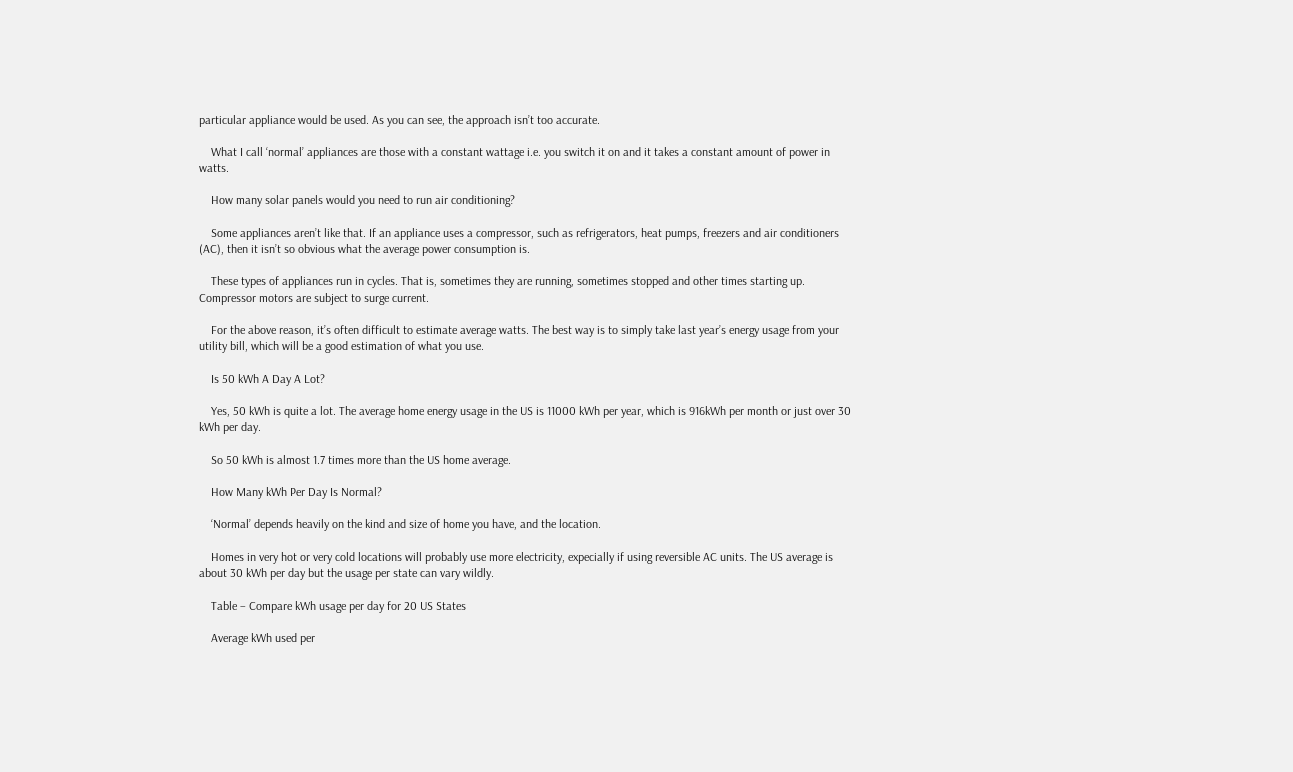particular appliance would be used. As you can see, the approach isn’t too accurate.

    What I call ‘normal’ appliances are those with a constant wattage i.e. you switch it on and it takes a constant amount of power in watts.

    How many solar panels would you need to run air conditioning?

    Some appliances aren’t like that. If an appliance uses a compressor, such as refrigerators, heat pumps, freezers and air conditioners (AC), then it isn’t so obvious what the average power consumption is.

    These types of appliances run in cycles. That is, sometimes they are running, sometimes stopped and other times starting up. Compressor motors are subject to surge current.

    For the above reason, it’s often difficult to estimate average watts. The best way is to simply take last year’s energy usage from your utility bill, which will be a good estimation of what you use.

    Is 50 kWh A Day A Lot?

    Yes, 50 kWh is quite a lot. The average home energy usage in the US is 11000 kWh per year, which is 916kWh per month or just over 30 kWh per day.

    So 50 kWh is almost 1.7 times more than the US home average.

    How Many kWh Per Day Is Normal?

    ‘Normal’ depends heavily on the kind and size of home you have, and the location.

    Homes in very hot or very cold locations will probably use more electricity, expecially if using reversible AC units. The US average is about 30 kWh per day but the usage per state can vary wildly.

    Table – Compare kWh usage per day for 20 US States

    Average kWh used per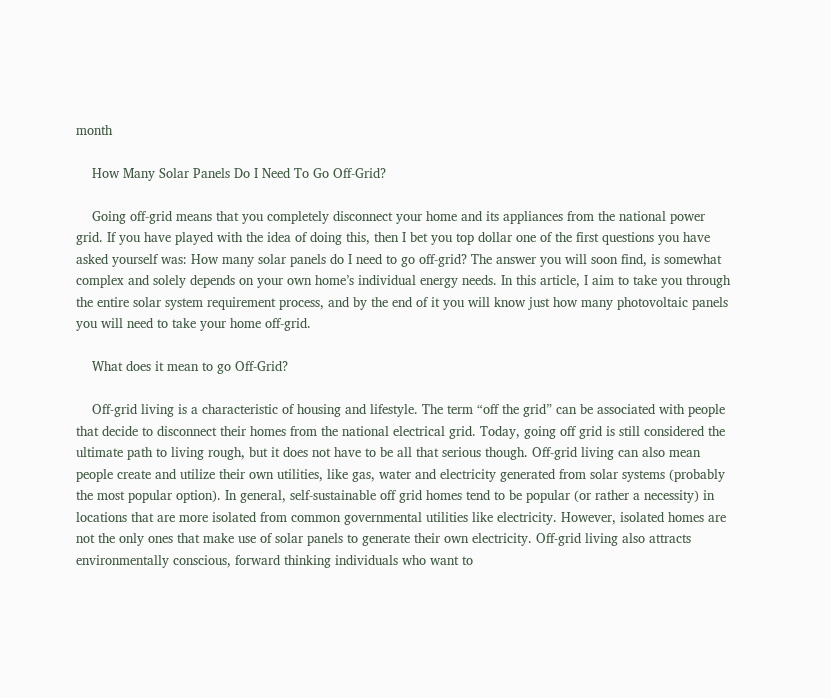month

    How Many Solar Panels Do I Need To Go Off-Grid?

    Going off-grid means that you completely disconnect your home and its appliances from the national power grid. If you have played with the idea of doing this, then I bet you top dollar one of the first questions you have asked yourself was: How many solar panels do I need to go off-grid? The answer you will soon find, is somewhat complex and solely depends on your own home’s individual energy needs. In this article, I aim to take you through the entire solar system requirement process, and by the end of it you will know just how many photovoltaic panels you will need to take your home off-grid.

    What does it mean to go Off-Grid?

    Off-grid living is a characteristic of housing and lifestyle. The term “off the grid” can be associated with people that decide to disconnect their homes from the national electrical grid. Today, going off grid is still considered the ultimate path to living rough, but it does not have to be all that serious though. Off-grid living can also mean people create and utilize their own utilities, like gas, water and electricity generated from solar systems (probably the most popular option). In general, self-sustainable off grid homes tend to be popular (or rather a necessity) in locations that are more isolated from common governmental utilities like electricity. However, isolated homes are not the only ones that make use of solar panels to generate their own electricity. Off-grid living also attracts environmentally conscious, forward thinking individuals who want to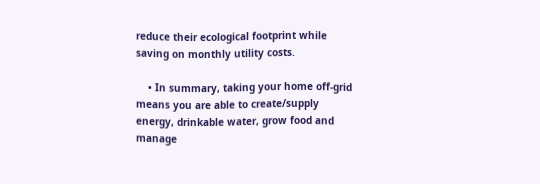reduce their ecological footprint while saving on monthly utility costs.

    • In summary, taking your home off-grid means you are able to create/supply energy, drinkable water, grow food and manage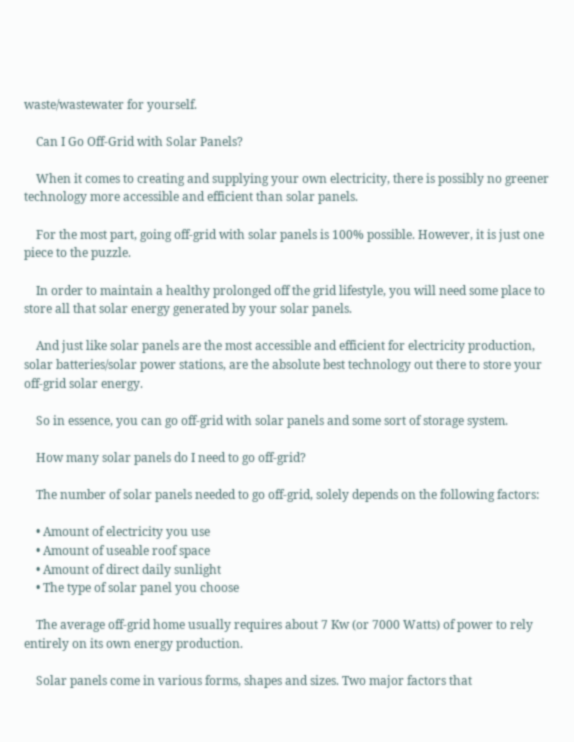waste/wastewater for yourself.

    Can I Go Off-Grid with Solar Panels?

    When it comes to creating and supplying your own electricity, there is possibly no greener technology more accessible and efficient than solar panels.

    For the most part, going off-grid with solar panels is 100% possible. However, it is just one piece to the puzzle.

    In order to maintain a healthy prolonged off the grid lifestyle, you will need some place to store all that solar energy generated by your solar panels.

    And just like solar panels are the most accessible and efficient for electricity production, solar batteries/solar power stations, are the absolute best technology out there to store your off-grid solar energy.

    So in essence, you can go off-grid with solar panels and some sort of storage system.

    How many solar panels do I need to go off-grid?

    The number of solar panels needed to go off-grid, solely depends on the following factors:

    • Amount of electricity you use
    • Amount of useable roof space
    • Amount of direct daily sunlight
    • The type of solar panel you choose

    The average off-grid home usually requires about 7 Kw (or 7000 Watts) of power to rely entirely on its own energy production.

    Solar panels come in various forms, shapes and sizes. Two major factors that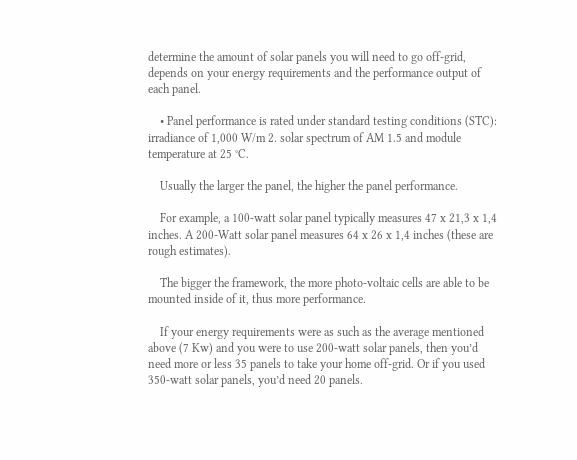determine the amount of solar panels you will need to go off-grid, depends on your energy requirements and the performance output of each panel.

    • Panel performance is rated under standard testing conditions (STC): irradiance of 1,000 W/m 2. solar spectrum of AM 1.5 and module temperature at 25 °C.

    Usually the larger the panel, the higher the panel performance.

    For example, a 100-watt solar panel typically measures 47 x 21,3 x 1,4 inches. A 200-Watt solar panel measures 64 x 26 x 1,4 inches (these are rough estimates).

    The bigger the framework, the more photo-voltaic cells are able to be mounted inside of it, thus more performance.

    If your energy requirements were as such as the average mentioned above (7 Kw) and you were to use 200-watt solar panels, then you’d need more or less 35 panels to take your home off-grid. Or if you used 350-watt solar panels, you’d need 20 panels.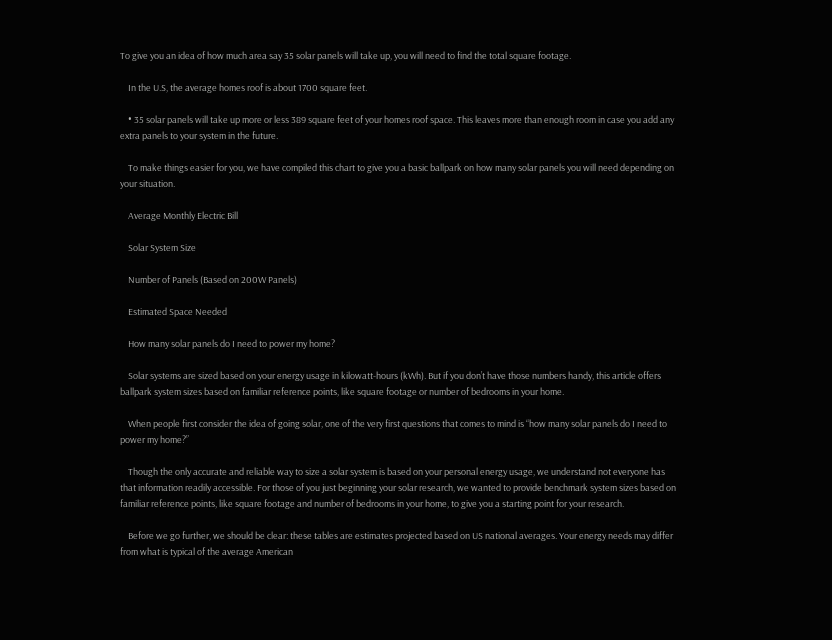To give you an idea of how much area say 35 solar panels will take up, you will need to find the total square footage.

    In the U.S, the average homes roof is about 1700 square feet.

    • 35 solar panels will take up more or less 389 square feet of your homes roof space. This leaves more than enough room in case you add any extra panels to your system in the future.

    To make things easier for you, we have compiled this chart to give you a basic ballpark on how many solar panels you will need depending on your situation.

    Average Monthly Electric Bill

    Solar System Size

    Number of Panels (Based on 200W Panels)

    Estimated Space Needed

    How many solar panels do I need to power my home?

    Solar systems are sized based on your energy usage in kilowatt-hours (kWh). But if you don’t have those numbers handy, this article offers ballpark system sizes based on familiar reference points, like square footage or number of bedrooms in your home.

    When people first consider the idea of going solar, one of the very first questions that comes to mind is “how many solar panels do I need to power my home?”

    Though the only accurate and reliable way to size a solar system is based on your personal energy usage, we understand not everyone has that information readily accessible. For those of you just beginning your solar research, we wanted to provide benchmark system sizes based on familiar reference points, like square footage and number of bedrooms in your home, to give you a starting point for your research.

    Before we go further, we should be clear: these tables are estimates projected based on US national averages. Your energy needs may differ from what is typical of the average American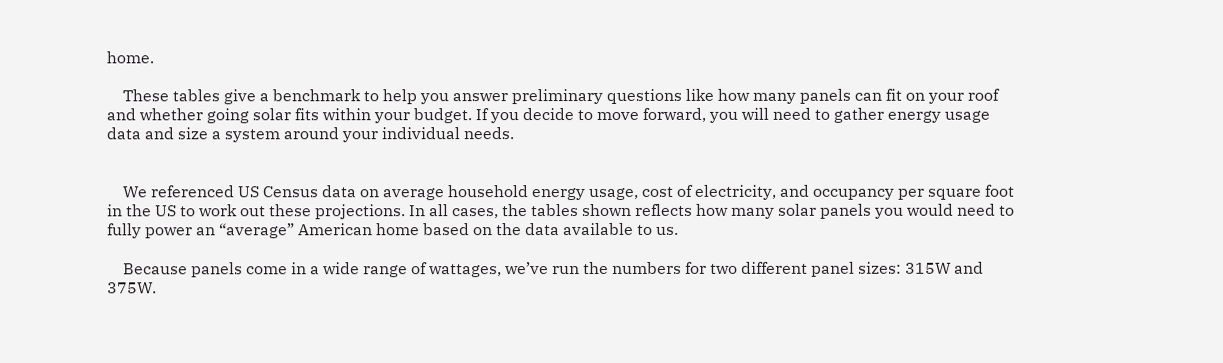home.

    These tables give a benchmark to help you answer preliminary questions like how many panels can fit on your roof and whether going solar fits within your budget. If you decide to move forward, you will need to gather energy usage data and size a system around your individual needs.


    We referenced US Census data on average household energy usage, cost of electricity, and occupancy per square foot in the US to work out these projections. In all cases, the tables shown reflects how many solar panels you would need to fully power an “average” American home based on the data available to us.

    Because panels come in a wide range of wattages, we’ve run the numbers for two different panel sizes: 315W and 375W.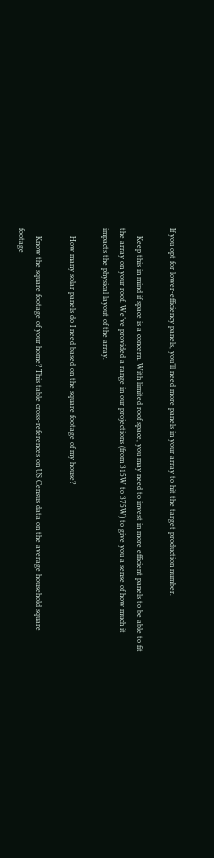If you opt for lower-efficiency panels, you’ll need more panels in your array to hit the target production number.

    Keep this in mind if space is a concern. With limited roof space, you may need to invest in more efficient panels to be able to fit the array on your roof. We’ve provided a range in our projections (from 315W to 375W) to give you a sense of how much it impacts the physical layout of the array.

    How many solar panels do I need based on the square footage of my house?

    Know the square footage of your home? This table cross-references on US Census data on the average household square footage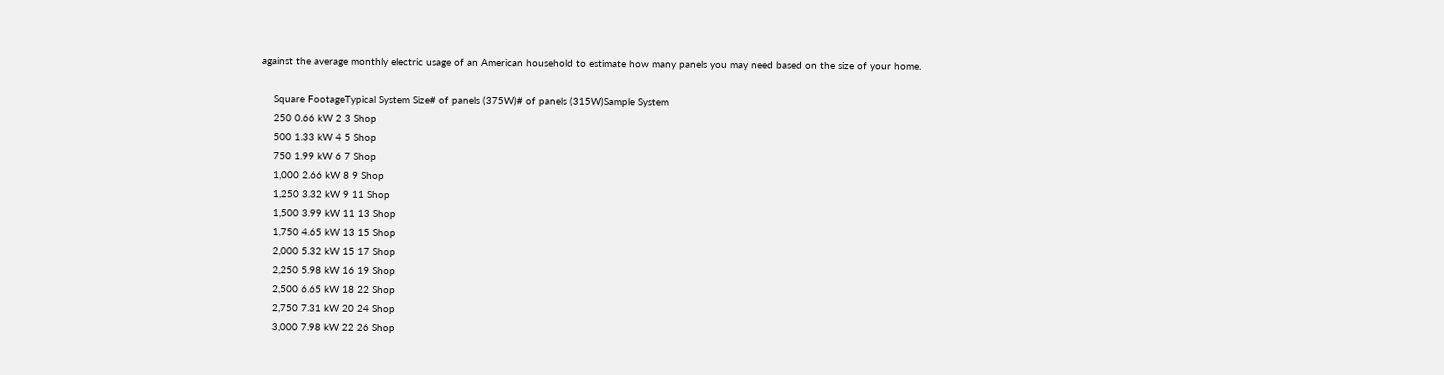against the average monthly electric usage of an American household to estimate how many panels you may need based on the size of your home.

    Square FootageTypical System Size# of panels (375W)# of panels (315W)Sample System
    250 0.66 kW 2 3 Shop
    500 1.33 kW 4 5 Shop
    750 1.99 kW 6 7 Shop
    1,000 2.66 kW 8 9 Shop
    1,250 3.32 kW 9 11 Shop
    1,500 3.99 kW 11 13 Shop
    1,750 4.65 kW 13 15 Shop
    2,000 5.32 kW 15 17 Shop
    2,250 5.98 kW 16 19 Shop
    2,500 6.65 kW 18 22 Shop
    2,750 7.31 kW 20 24 Shop
    3,000 7.98 kW 22 26 Shop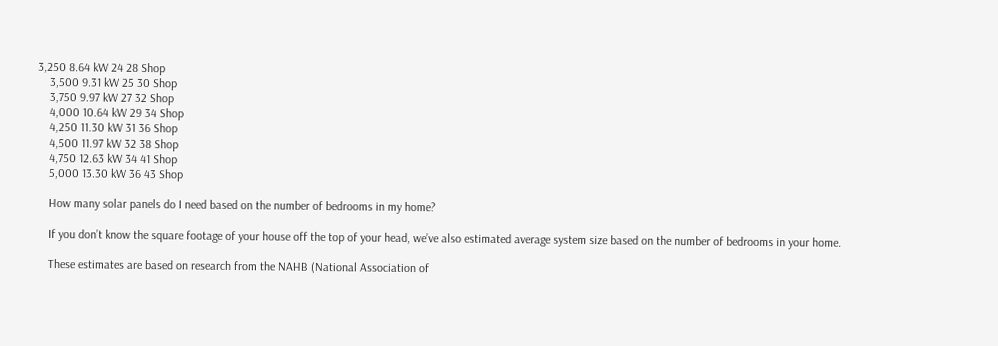3,250 8.64 kW 24 28 Shop
    3,500 9.31 kW 25 30 Shop
    3,750 9.97 kW 27 32 Shop
    4,000 10.64 kW 29 34 Shop
    4,250 11.30 kW 31 36 Shop
    4,500 11.97 kW 32 38 Shop
    4,750 12.63 kW 34 41 Shop
    5,000 13.30 kW 36 43 Shop

    How many solar panels do I need based on the number of bedrooms in my home?

    If you don’t know the square footage of your house off the top of your head, we’ve also estimated average system size based on the number of bedrooms in your home.

    These estimates are based on research from the NAHB (National Association of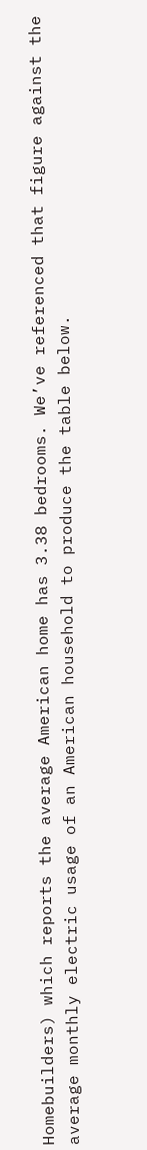Homebuilders) which reports the average American home has 3.38 bedrooms. We’ve referenced that figure against the average monthly electric usage of an American household to produce the table below.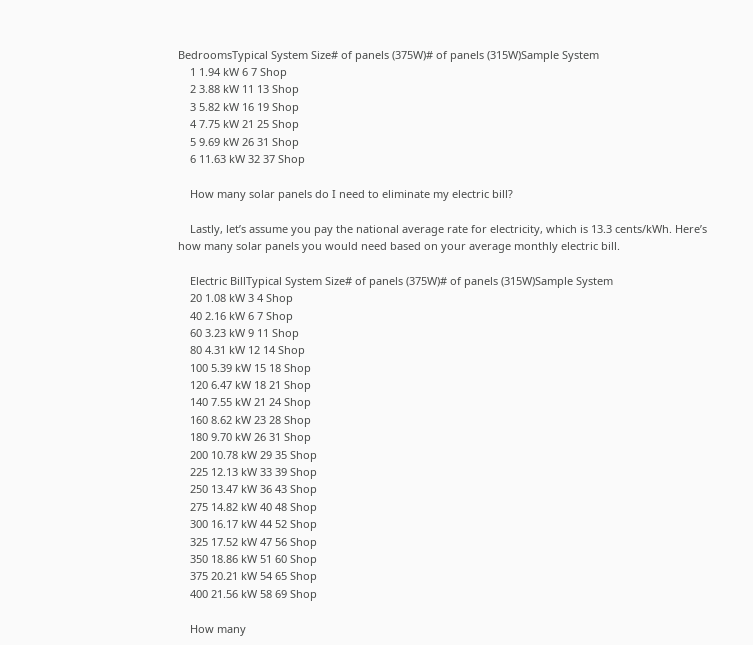BedroomsTypical System Size# of panels (375W)# of panels (315W)Sample System
    1 1.94 kW 6 7 Shop
    2 3.88 kW 11 13 Shop
    3 5.82 kW 16 19 Shop
    4 7.75 kW 21 25 Shop
    5 9.69 kW 26 31 Shop
    6 11.63 kW 32 37 Shop

    How many solar panels do I need to eliminate my electric bill?

    Lastly, let’s assume you pay the national average rate for electricity, which is 13.3 cents/kWh. Here’s how many solar panels you would need based on your average monthly electric bill.

    Electric BillTypical System Size# of panels (375W)# of panels (315W)Sample System
    20 1.08 kW 3 4 Shop
    40 2.16 kW 6 7 Shop
    60 3.23 kW 9 11 Shop
    80 4.31 kW 12 14 Shop
    100 5.39 kW 15 18 Shop
    120 6.47 kW 18 21 Shop
    140 7.55 kW 21 24 Shop
    160 8.62 kW 23 28 Shop
    180 9.70 kW 26 31 Shop
    200 10.78 kW 29 35 Shop
    225 12.13 kW 33 39 Shop
    250 13.47 kW 36 43 Shop
    275 14.82 kW 40 48 Shop
    300 16.17 kW 44 52 Shop
    325 17.52 kW 47 56 Shop
    350 18.86 kW 51 60 Shop
    375 20.21 kW 54 65 Shop
    400 21.56 kW 58 69 Shop

    How many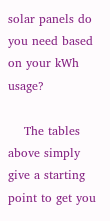solar panels do you need based on your kWh usage?

    The tables above simply give a starting point to get you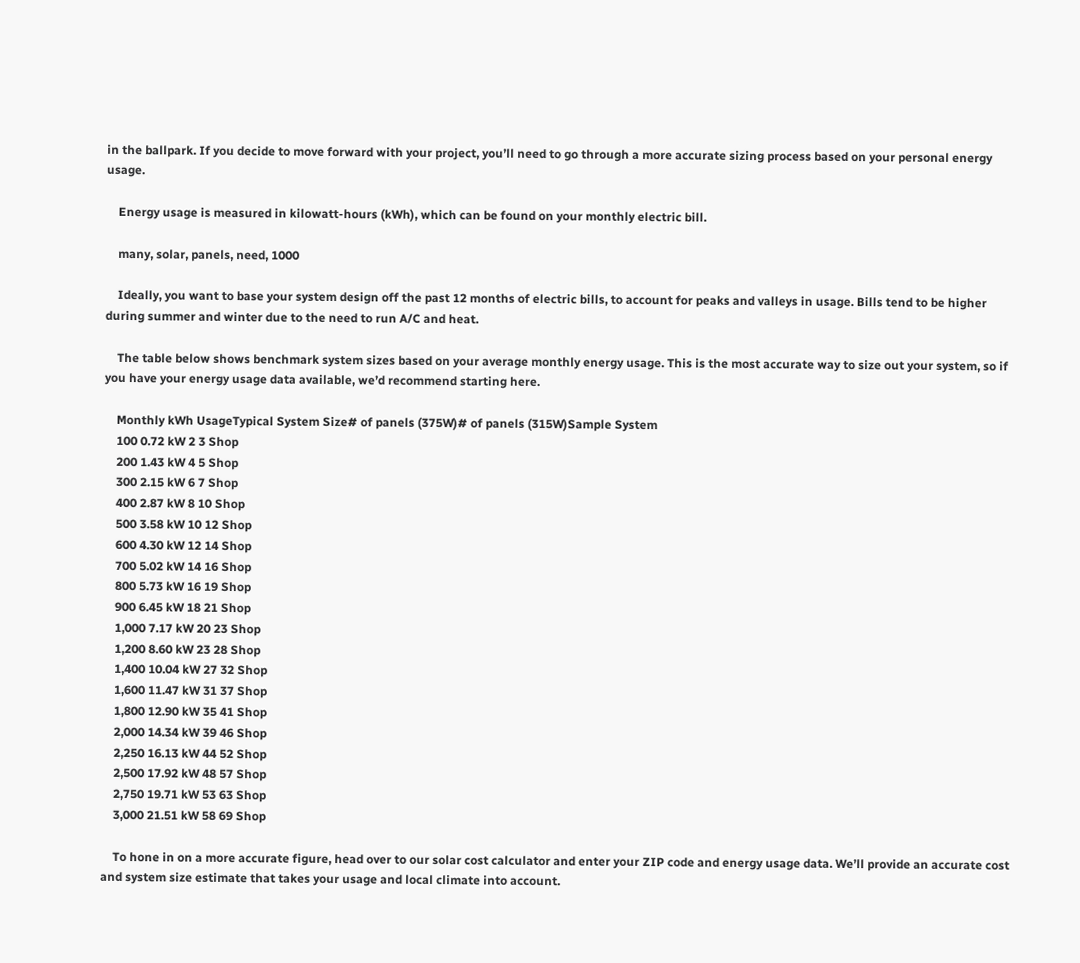in the ballpark. If you decide to move forward with your project, you’ll need to go through a more accurate sizing process based on your personal energy usage.

    Energy usage is measured in kilowatt-hours (kWh), which can be found on your monthly electric bill.

    many, solar, panels, need, 1000

    Ideally, you want to base your system design off the past 12 months of electric bills, to account for peaks and valleys in usage. Bills tend to be higher during summer and winter due to the need to run A/C and heat.

    The table below shows benchmark system sizes based on your average monthly energy usage. This is the most accurate way to size out your system, so if you have your energy usage data available, we’d recommend starting here.

    Monthly kWh UsageTypical System Size# of panels (375W)# of panels (315W)Sample System
    100 0.72 kW 2 3 Shop
    200 1.43 kW 4 5 Shop
    300 2.15 kW 6 7 Shop
    400 2.87 kW 8 10 Shop
    500 3.58 kW 10 12 Shop
    600 4.30 kW 12 14 Shop
    700 5.02 kW 14 16 Shop
    800 5.73 kW 16 19 Shop
    900 6.45 kW 18 21 Shop
    1,000 7.17 kW 20 23 Shop
    1,200 8.60 kW 23 28 Shop
    1,400 10.04 kW 27 32 Shop
    1,600 11.47 kW 31 37 Shop
    1,800 12.90 kW 35 41 Shop
    2,000 14.34 kW 39 46 Shop
    2,250 16.13 kW 44 52 Shop
    2,500 17.92 kW 48 57 Shop
    2,750 19.71 kW 53 63 Shop
    3,000 21.51 kW 58 69 Shop

    To hone in on a more accurate figure, head over to our solar cost calculator and enter your ZIP code and energy usage data. We’ll provide an accurate cost and system size estimate that takes your usage and local climate into account.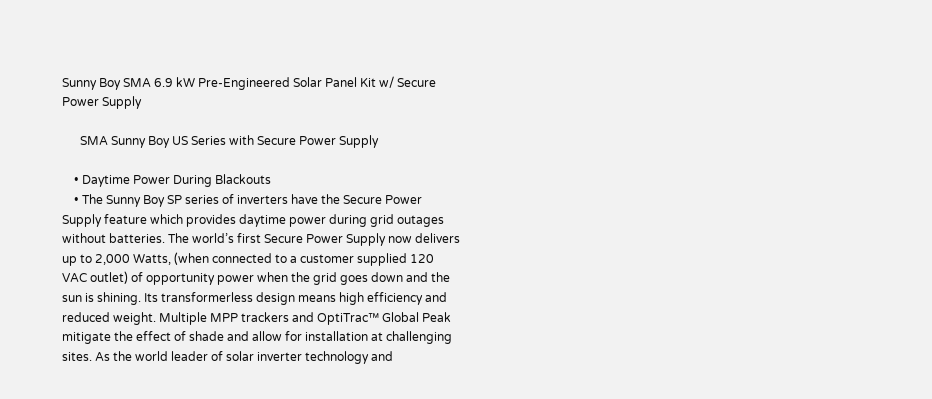Sunny Boy SMA 6.9 kW Pre-Engineered Solar Panel Kit w/ Secure Power Supply

      SMA Sunny Boy US Series with Secure Power Supply

    • Daytime Power During Blackouts
    • The Sunny Boy SP series of inverters have the Secure Power Supply feature which provides daytime power during grid outages without batteries. The world’s first Secure Power Supply now delivers up to 2,000 Watts, (when connected to a customer supplied 120 VAC outlet) of opportunity power when the grid goes down and the sun is shining. Its transformerless design means high efficiency and reduced weight. Multiple MPP trackers and OptiTrac™ Global Peak mitigate the effect of shade and allow for installation at challenging sites. As the world leader of solar inverter technology and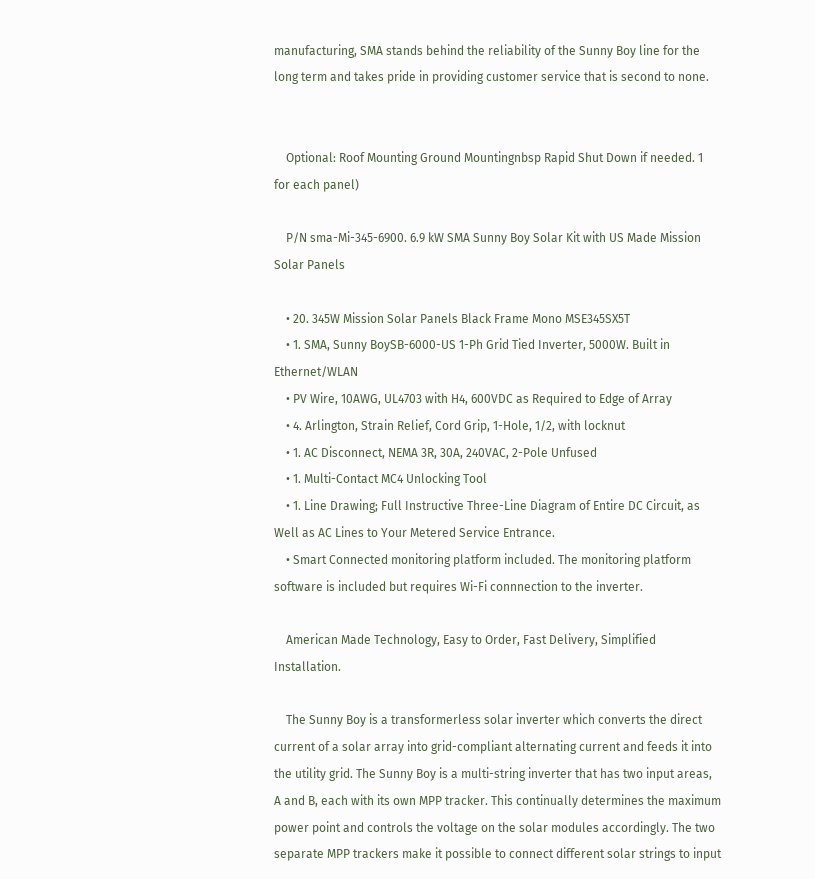manufacturing, SMA stands behind the reliability of the Sunny Boy line for the long term and takes pride in providing customer service that is second to none.


    Optional: Roof Mounting Ground Mountingnbsp Rapid Shut Down if needed. 1 for each panel)

    P/N sma-Mi-345-6900. 6.9 kW SMA Sunny Boy Solar Kit with US Made Mission Solar Panels

    • 20. 345W Mission Solar Panels Black Frame Mono MSE345SX5T
    • 1. SMA, Sunny BoySB-6000-US 1-Ph Grid Tied Inverter, 5000W. Built in Ethernet/WLAN
    • PV Wire, 10AWG, UL4703 with H4, 600VDC as Required to Edge of Array
    • 4. Arlington, Strain Relief, Cord Grip, 1-Hole, 1/2, with locknut
    • 1. AC Disconnect, NEMA 3R, 30A, 240VAC, 2-Pole Unfused
    • 1. Multi-Contact MC4 Unlocking Tool
    • 1. Line Drawing; Full Instructive Three-Line Diagram of Entire DC Circuit, as Well as AC Lines to Your Metered Service Entrance.
    • Smart Connected monitoring platform included. The monitoring platform software is included but requires Wi-Fi connnection to the inverter.

    American Made Technology, Easy to Order, Fast Delivery, Simplified Installation.

    The Sunny Boy is a transformerless solar inverter which converts the direct current of a solar array into grid-compliant alternating current and feeds it into the utility grid. The Sunny Boy is a multi-string inverter that has two input areas, A and B, each with its own MPP tracker. This continually determines the maximum power point and controls the voltage on the solar modules accordingly. The two separate MPP trackers make it possible to connect different solar strings to input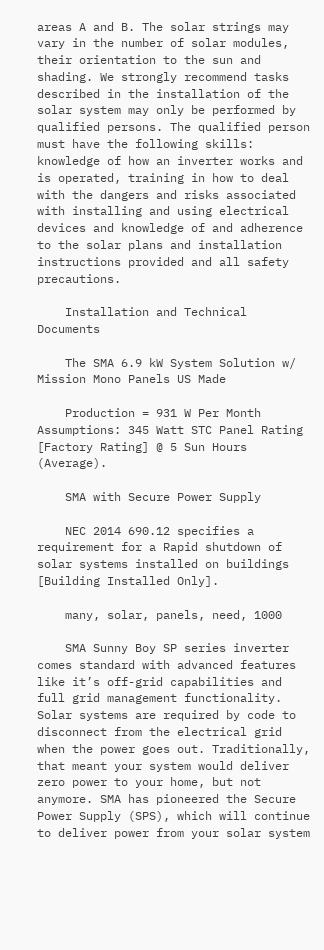areas A and B. The solar strings may vary in the number of solar modules, their orientation to the sun and shading. We strongly recommend tasks described in the installation of the solar system may only be performed by qualified persons. The qualified person must have the following skills: knowledge of how an inverter works and is operated, training in how to deal with the dangers and risks associated with installing and using electrical devices and knowledge of and adherence to the solar plans and installation instructions provided and all safety precautions.

    Installation and Technical Documents

    The SMA 6.9 kW System Solution w/ Mission Mono Panels US Made

    Production = 931 W Per Month Assumptions: 345 Watt STC Panel Rating [Factory Rating] @ 5 Sun Hours (Average).

    SMA with Secure Power Supply

    NEC 2014 690.12 specifies a requirement for a Rapid shutdown of solar systems installed on buildings [Building Installed Only].

    many, solar, panels, need, 1000

    SMA Sunny Boy SP series inverter comes standard with advanced features like it’s off-grid capabilities and full grid management functionality. Solar systems are required by code to disconnect from the electrical grid when the power goes out. Traditionally, that meant your system would deliver zero power to your home, but not anymore. SMA has pioneered the Secure Power Supply (SPS), which will continue to deliver power from your solar system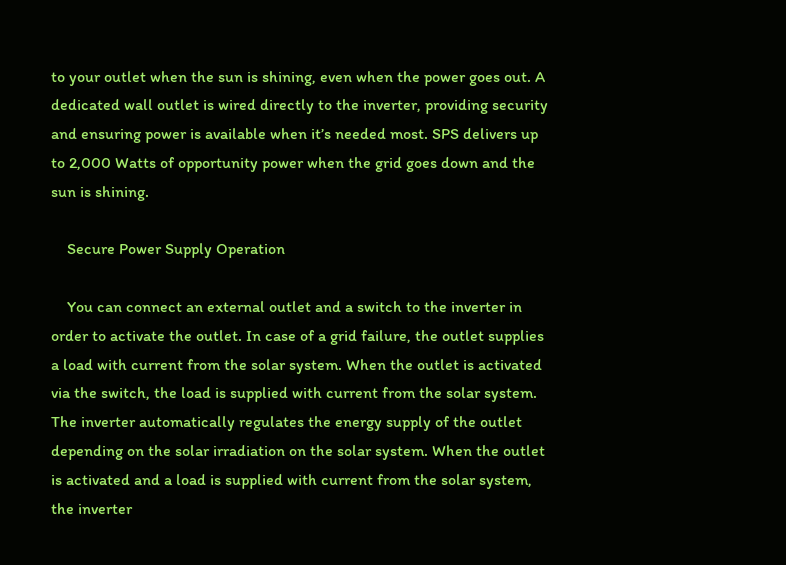to your outlet when the sun is shining, even when the power goes out. A dedicated wall outlet is wired directly to the inverter, providing security and ensuring power is available when it’s needed most. SPS delivers up to 2,000 Watts of opportunity power when the grid goes down and the sun is shining.

    Secure Power Supply Operation

    You can connect an external outlet and a switch to the inverter in order to activate the outlet. In case of a grid failure, the outlet supplies a load with current from the solar system. When the outlet is activated via the switch, the load is supplied with current from the solar system. The inverter automatically regulates the energy supply of the outlet depending on the solar irradiation on the solar system. When the outlet is activated and a load is supplied with current from the solar system, the inverter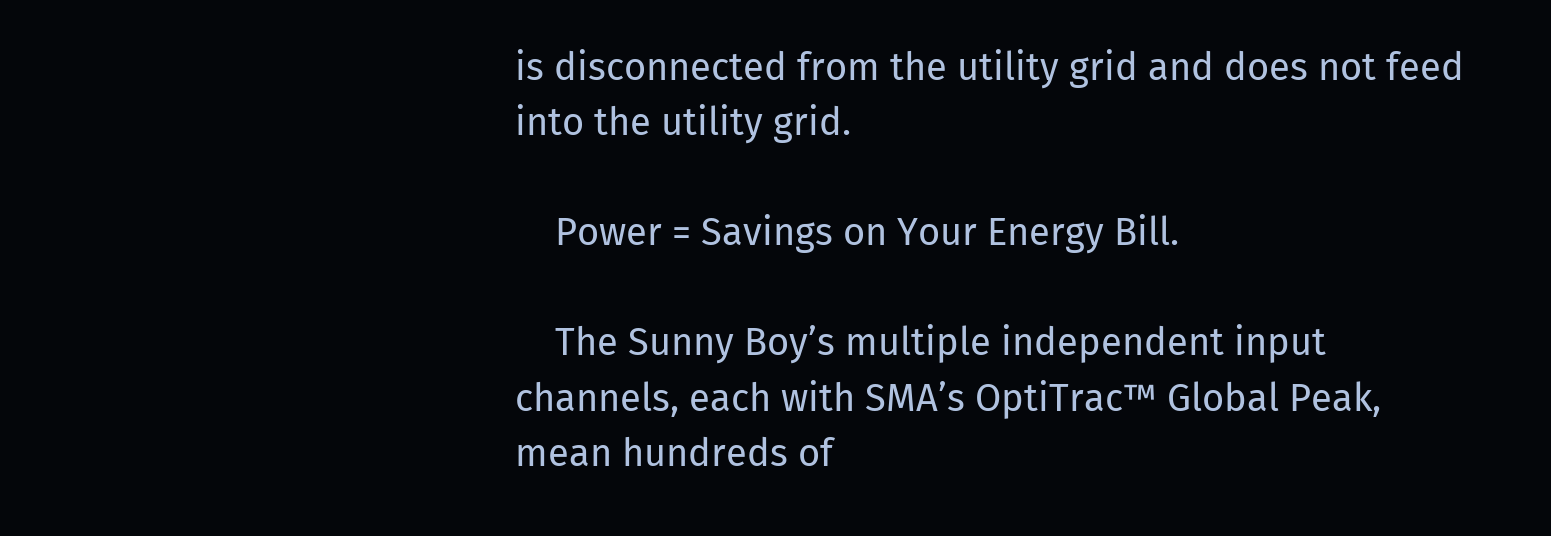is disconnected from the utility grid and does not feed into the utility grid.

    Power = Savings on Your Energy Bill.

    The Sunny Boy’s multiple independent input channels, each with SMA’s OptiTrac™ Global Peak, mean hundreds of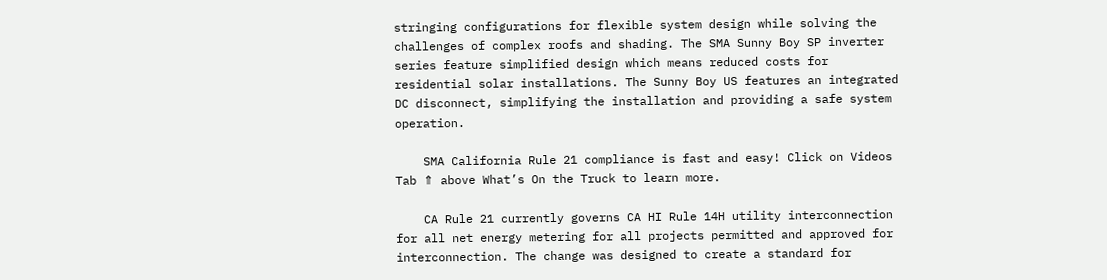stringing configurations for flexible system design while solving the challenges of complex roofs and shading. The SMA Sunny Boy SP inverter series feature simplified design which means reduced costs for residential solar installations. The Sunny Boy US features an integrated DC disconnect, simplifying the installation and providing a safe system operation.

    SMA California Rule 21 compliance is fast and easy! Click on Videos Tab ⇑ above What’s On the Truck to learn more.

    CA Rule 21 currently governs CA HI Rule 14H utility interconnection for all net energy metering for all projects permitted and approved for interconnection. The change was designed to create a standard for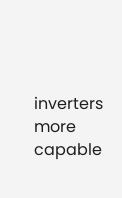inverters more capable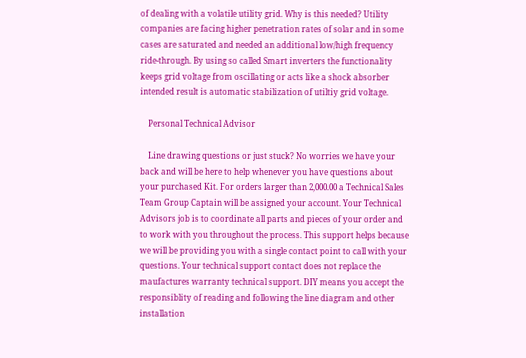of dealing with a volatile utility grid. Why is this needed? Utility companies are facing higher penetration rates of solar and in some cases are saturated and needed an additional low/high frequency ride-through. By using so called Smart inverters the functionality keeps grid voltage from oscillating or acts like a shock absorber intended result is automatic stabilization of utiltiy grid voltage.

    Personal Technical Advisor

    Line drawing questions or just stuck? No worries we have your back and will be here to help whenever you have questions about your purchased Kit. For orders larger than 2,000.00 a Technical Sales Team Group Captain will be assigned your account. Your Technical Advisors job is to coordinate all parts and pieces of your order and to work with you throughout the process. This support helps because we will be providing you with a single contact point to call with your questions. Your technical support contact does not replace the maufactures warranty technical support. DIY means you accept the responsiblity of reading and following the line diagram and other installation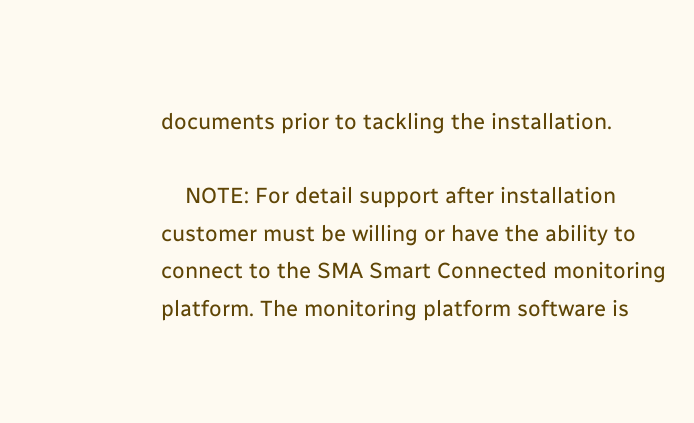documents prior to tackling the installation.

    NOTE: For detail support after installation customer must be willing or have the ability to connect to the SMA Smart Connected monitoring platform. The monitoring platform software is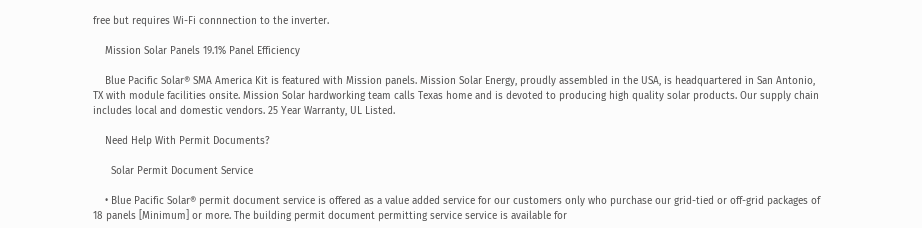free but requires Wi-Fi connnection to the inverter.

    Mission Solar Panels 19.1% Panel Efficiency

    Blue Pacific Solar® SMA America Kit is featured with Mission panels. Mission Solar Energy, proudly assembled in the USA, is headquartered in San Antonio, TX with module facilities onsite. Mission Solar hardworking team calls Texas home and is devoted to producing high quality solar products. Our supply chain includes local and domestic vendors. 25 Year Warranty, UL Listed.

    Need Help With Permit Documents?

      Solar Permit Document Service

    • Blue Pacific Solar® permit document service is offered as a value added service for our customers only who purchase our grid-tied or off-grid packages of 18 panels [Minimum] or more. The building permit document permitting service service is available for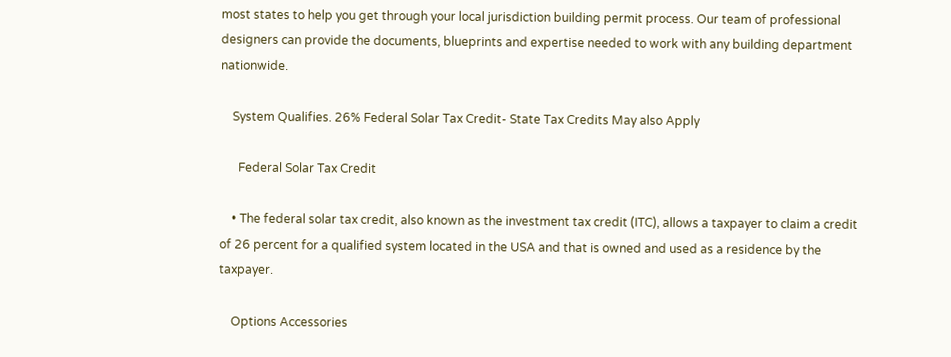most states to help you get through your local jurisdiction building permit process. Our team of professional designers can provide the documents, blueprints and expertise needed to work with any building department nationwide.

    System Qualifies. 26% Federal Solar Tax Credit- State Tax Credits May also Apply

      Federal Solar Tax Credit

    • The federal solar tax credit, also known as the investment tax credit (ITC), allows a taxpayer to claim a credit of 26 percent for a qualified system located in the USA and that is owned and used as a residence by the taxpayer.

    Options Accessories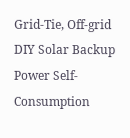Grid-Tie, Off-grid DIY Solar Backup Power Self-Consumption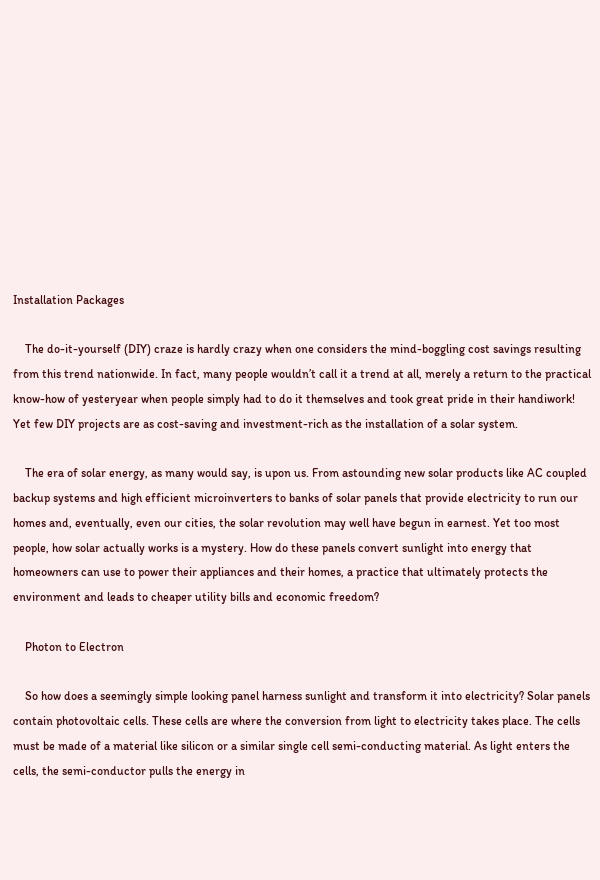Installation Packages

    The do-it-yourself (DIY) craze is hardly crazy when one considers the mind-boggling cost savings resulting from this trend nationwide. In fact, many people wouldn’t call it a trend at all, merely a return to the practical know-how of yesteryear when people simply had to do it themselves and took great pride in their handiwork! Yet few DIY projects are as cost-saving and investment-rich as the installation of a solar system.

    The era of solar energy, as many would say, is upon us. From astounding new solar products like AC coupled backup systems and high efficient microinverters to banks of solar panels that provide electricity to run our homes and, eventually, even our cities, the solar revolution may well have begun in earnest. Yet too most people, how solar actually works is a mystery. How do these panels convert sunlight into energy that homeowners can use to power their appliances and their homes, a practice that ultimately protects the environment and leads to cheaper utility bills and economic freedom?

    Photon to Electron

    So how does a seemingly simple looking panel harness sunlight and transform it into electricity? Solar panels contain photovoltaic cells. These cells are where the conversion from light to electricity takes place. The cells must be made of a material like silicon or a similar single cell semi-conducting material. As light enters the cells, the semi-conductor pulls the energy in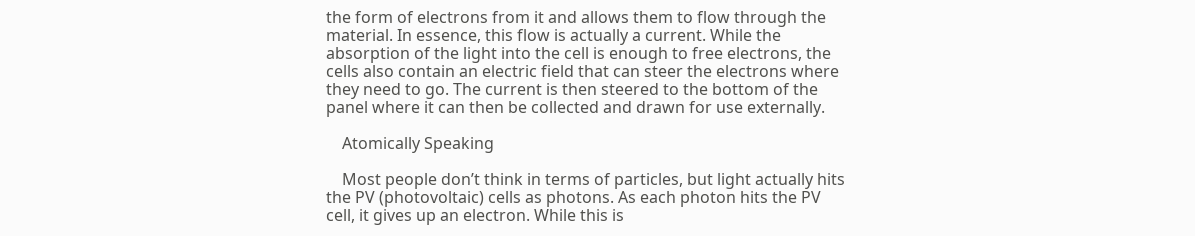the form of electrons from it and allows them to flow through the material. In essence, this flow is actually a current. While the absorption of the light into the cell is enough to free electrons, the cells also contain an electric field that can steer the electrons where they need to go. The current is then steered to the bottom of the panel where it can then be collected and drawn for use externally.

    Atomically Speaking

    Most people don’t think in terms of particles, but light actually hits the PV (photovoltaic) cells as photons. As each photon hits the PV cell, it gives up an electron. While this is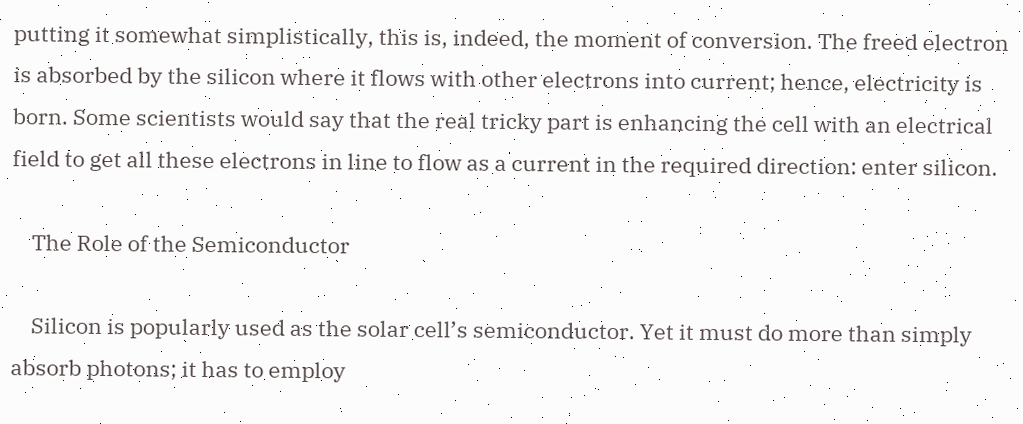putting it somewhat simplistically, this is, indeed, the moment of conversion. The freed electron is absorbed by the silicon where it flows with other electrons into current; hence, electricity is born. Some scientists would say that the real tricky part is enhancing the cell with an electrical field to get all these electrons in line to flow as a current in the required direction: enter silicon.

    The Role of the Semiconductor

    Silicon is popularly used as the solar cell’s semiconductor. Yet it must do more than simply absorb photons; it has to employ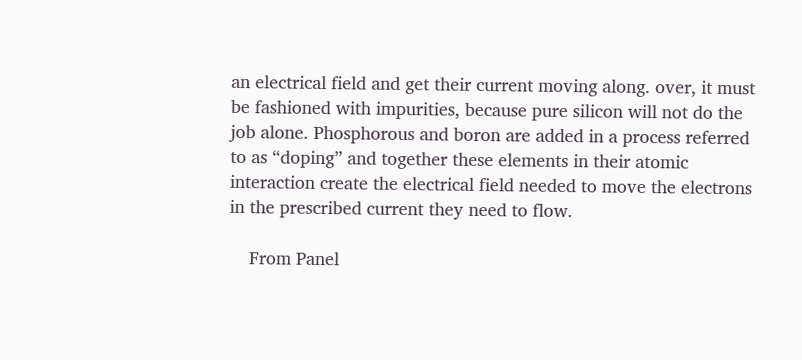an electrical field and get their current moving along. over, it must be fashioned with impurities, because pure silicon will not do the job alone. Phosphorous and boron are added in a process referred to as “doping” and together these elements in their atomic interaction create the electrical field needed to move the electrons in the prescribed current they need to flow.

    From Panel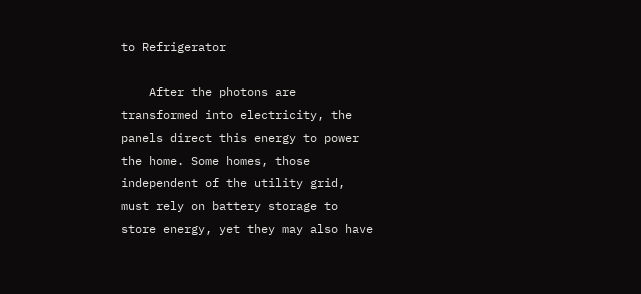to Refrigerator

    After the photons are transformed into electricity, the panels direct this energy to power the home. Some homes, those independent of the utility grid, must rely on battery storage to store energy, yet they may also have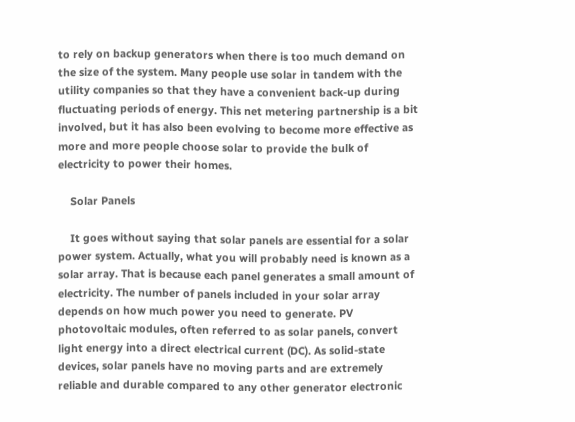to rely on backup generators when there is too much demand on the size of the system. Many people use solar in tandem with the utility companies so that they have a convenient back-up during fluctuating periods of energy. This net metering partnership is a bit involved, but it has also been evolving to become more effective as more and more people choose solar to provide the bulk of electricity to power their homes.

    Solar Panels

    It goes without saying that solar panels are essential for a solar power system. Actually, what you will probably need is known as a solar array. That is because each panel generates a small amount of electricity. The number of panels included in your solar array depends on how much power you need to generate. PV photovoltaic modules, often referred to as solar panels, convert light energy into a direct electrical current (DC). As solid-state devices, solar panels have no moving parts and are extremely reliable and durable compared to any other generator electronic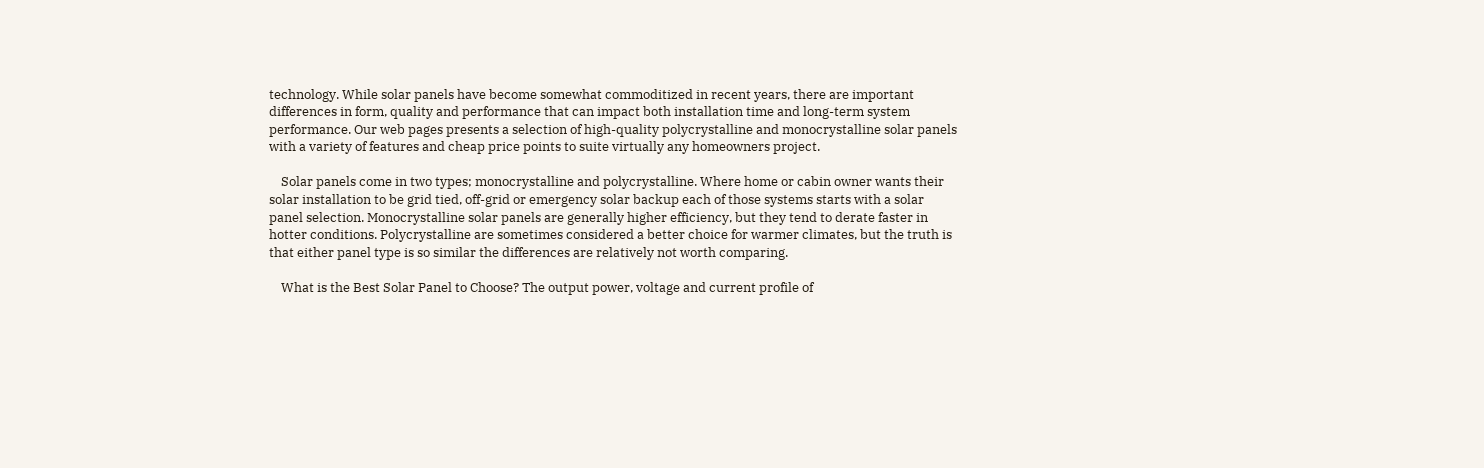technology. While solar panels have become somewhat commoditized in recent years, there are important differences in form, quality and performance that can impact both installation time and long-term system performance. Our web pages presents a selection of high-quality polycrystalline and monocrystalline solar panels with a variety of features and cheap price points to suite virtually any homeowners project.

    Solar panels come in two types; monocrystalline and polycrystalline. Where home or cabin owner wants their solar installation to be grid tied, off-grid or emergency solar backup each of those systems starts with a solar panel selection. Monocrystalline solar panels are generally higher efficiency, but they tend to derate faster in hotter conditions. Polycrystalline are sometimes considered a better choice for warmer climates, but the truth is that either panel type is so similar the differences are relatively not worth comparing.

    What is the Best Solar Panel to Choose? The output power, voltage and current profile of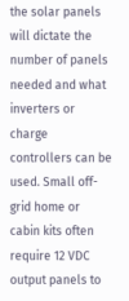the solar panels will dictate the number of panels needed and what inverters or charge controllers can be used. Small off-grid home or cabin kits often require 12 VDC output panels to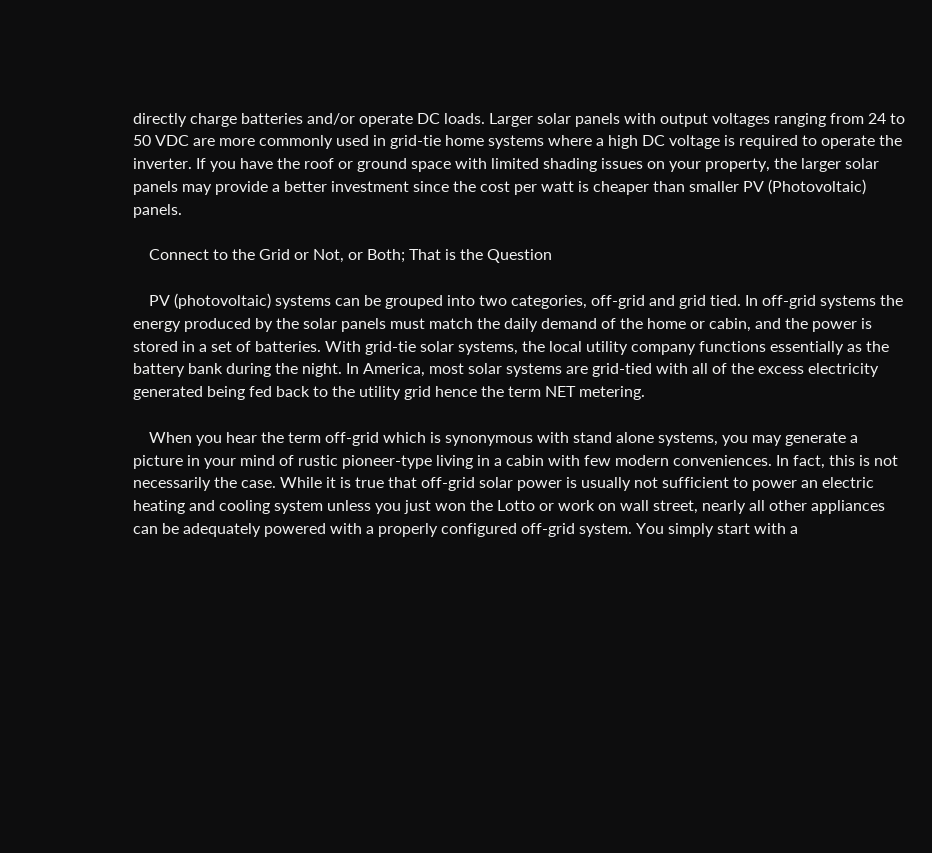directly charge batteries and/or operate DC loads. Larger solar panels with output voltages ranging from 24 to 50 VDC are more commonly used in grid-tie home systems where a high DC voltage is required to operate the inverter. If you have the roof or ground space with limited shading issues on your property, the larger solar panels may provide a better investment since the cost per watt is cheaper than smaller PV (Photovoltaic) panels.

    Connect to the Grid or Not, or Both; That is the Question

    PV (photovoltaic) systems can be grouped into two categories, off-grid and grid tied. In off-grid systems the energy produced by the solar panels must match the daily demand of the home or cabin, and the power is stored in a set of batteries. With grid-tie solar systems, the local utility company functions essentially as the battery bank during the night. In America, most solar systems are grid-tied with all of the excess electricity generated being fed back to the utility grid hence the term NET metering.

    When you hear the term off-grid which is synonymous with stand alone systems, you may generate a picture in your mind of rustic pioneer-type living in a cabin with few modern conveniences. In fact, this is not necessarily the case. While it is true that off-grid solar power is usually not sufficient to power an electric heating and cooling system unless you just won the Lotto or work on wall street, nearly all other appliances can be adequately powered with a properly configured off-grid system. You simply start with a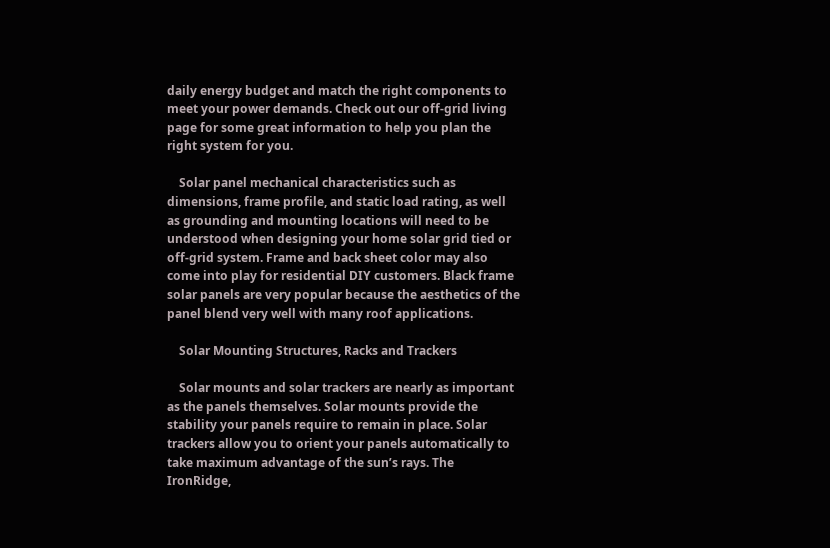daily energy budget and match the right components to meet your power demands. Check out our off-grid living page for some great information to help you plan the right system for you.

    Solar panel mechanical characteristics such as dimensions, frame profile, and static load rating, as well as grounding and mounting locations will need to be understood when designing your home solar grid tied or off-grid system. Frame and back sheet color may also come into play for residential DIY customers. Black frame solar panels are very popular because the aesthetics of the panel blend very well with many roof applications.

    Solar Mounting Structures, Racks and Trackers

    Solar mounts and solar trackers are nearly as important as the panels themselves. Solar mounts provide the stability your panels require to remain in place. Solar trackers allow you to orient your panels automatically to take maximum advantage of the sun’s rays. The IronRidge,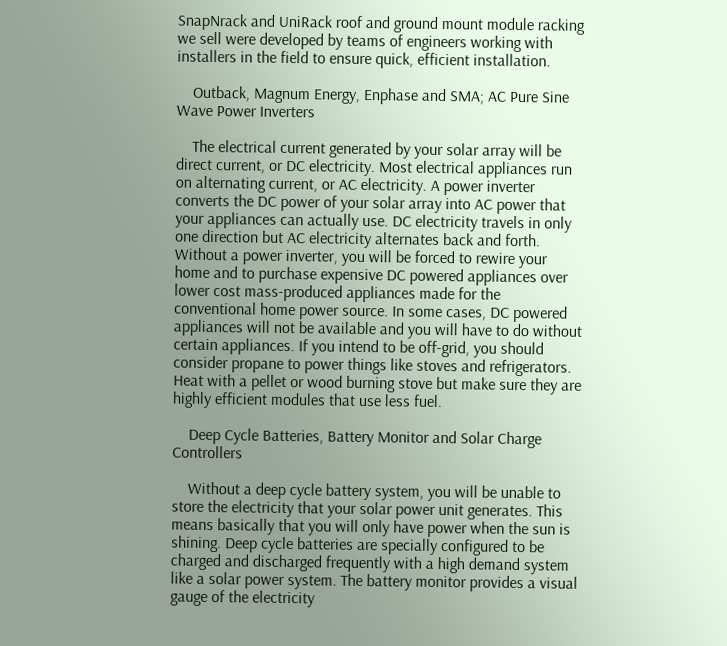SnapNrack and UniRack roof and ground mount module racking we sell were developed by teams of engineers working with installers in the field to ensure quick, efficient installation.

    Outback, Magnum Energy, Enphase and SMA; AC Pure Sine Wave Power Inverters

    The electrical current generated by your solar array will be direct current, or DC electricity. Most electrical appliances run on alternating current, or AC electricity. A power inverter converts the DC power of your solar array into AC power that your appliances can actually use. DC electricity travels in only one direction but AC electricity alternates back and forth. Without a power inverter, you will be forced to rewire your home and to purchase expensive DC powered appliances over lower cost mass-produced appliances made for the conventional home power source. In some cases, DC powered appliances will not be available and you will have to do without certain appliances. If you intend to be off-grid, you should consider propane to power things like stoves and refrigerators. Heat with a pellet or wood burning stove but make sure they are highly efficient modules that use less fuel.

    Deep Cycle Batteries, Battery Monitor and Solar Charge Controllers

    Without a deep cycle battery system, you will be unable to store the electricity that your solar power unit generates. This means basically that you will only have power when the sun is shining. Deep cycle batteries are specially configured to be charged and discharged frequently with a high demand system like a solar power system. The battery monitor provides a visual gauge of the electricity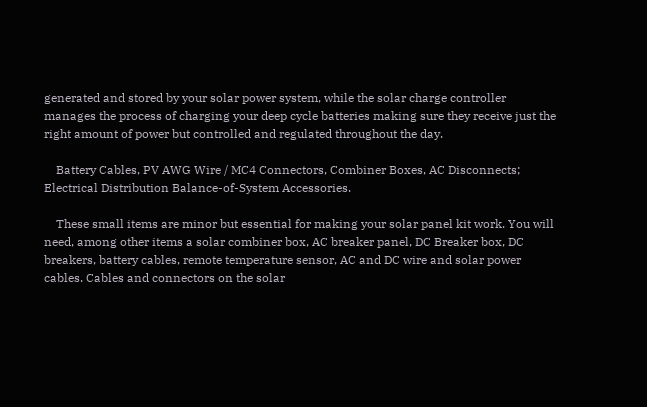generated and stored by your solar power system, while the solar charge controller manages the process of charging your deep cycle batteries making sure they receive just the right amount of power but controlled and regulated throughout the day.

    Battery Cables, PV AWG Wire / MC4 Connectors, Combiner Boxes, AC Disconnects; Electrical Distribution Balance-of-System Accessories.

    These small items are minor but essential for making your solar panel kit work. You will need, among other items a solar combiner box, AC breaker panel, DC Breaker box, DC breakers, battery cables, remote temperature sensor, AC and DC wire and solar power cables. Cables and connectors on the solar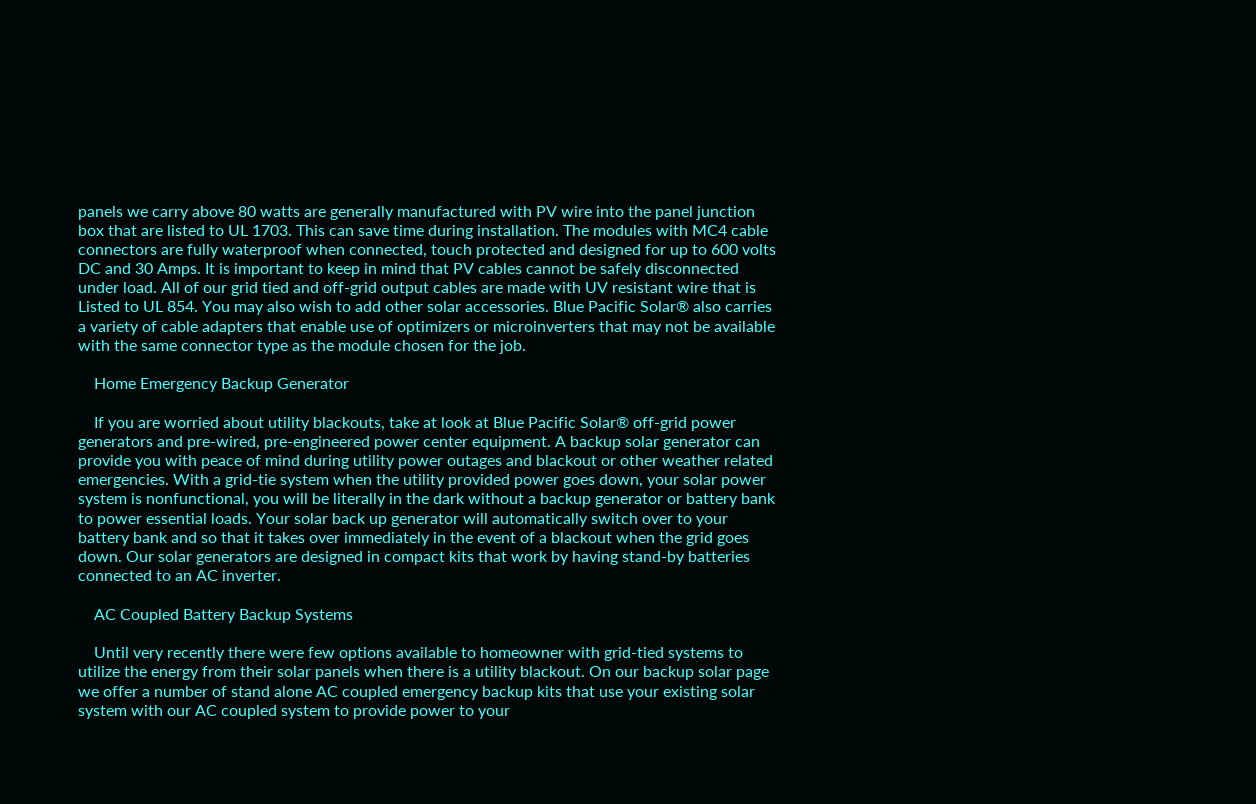panels we carry above 80 watts are generally manufactured with PV wire into the panel junction box that are listed to UL 1703. This can save time during installation. The modules with MC4 cable connectors are fully waterproof when connected, touch protected and designed for up to 600 volts DC and 30 Amps. It is important to keep in mind that PV cables cannot be safely disconnected under load. All of our grid tied and off-grid output cables are made with UV resistant wire that is Listed to UL 854. You may also wish to add other solar accessories. Blue Pacific Solar® also carries a variety of cable adapters that enable use of optimizers or microinverters that may not be available with the same connector type as the module chosen for the job.

    Home Emergency Backup Generator

    If you are worried about utility blackouts, take at look at Blue Pacific Solar® off-grid power generators and pre-wired, pre-engineered power center equipment. A backup solar generator can provide you with peace of mind during utility power outages and blackout or other weather related emergencies. With a grid-tie system when the utility provided power goes down, your solar power system is nonfunctional, you will be literally in the dark without a backup generator or battery bank to power essential loads. Your solar back up generator will automatically switch over to your battery bank and so that it takes over immediately in the event of a blackout when the grid goes down. Our solar generators are designed in compact kits that work by having stand-by batteries connected to an AC inverter.

    AC Coupled Battery Backup Systems

    Until very recently there were few options available to homeowner with grid-tied systems to utilize the energy from their solar panels when there is a utility blackout. On our backup solar page we offer a number of stand alone AC coupled emergency backup kits that use your existing solar system with our AC coupled system to provide power to your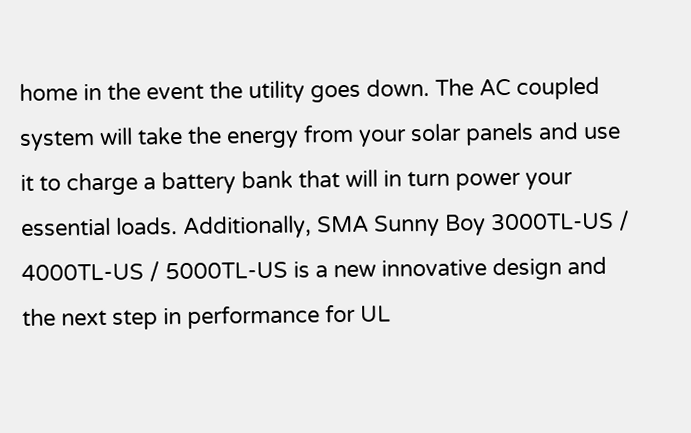home in the event the utility goes down. The AC coupled system will take the energy from your solar panels and use it to charge a battery bank that will in turn power your essential loads. Additionally, SMA Sunny Boy 3000TL-US / 4000TL-US / 5000TL-US is a new innovative design and the next step in performance for UL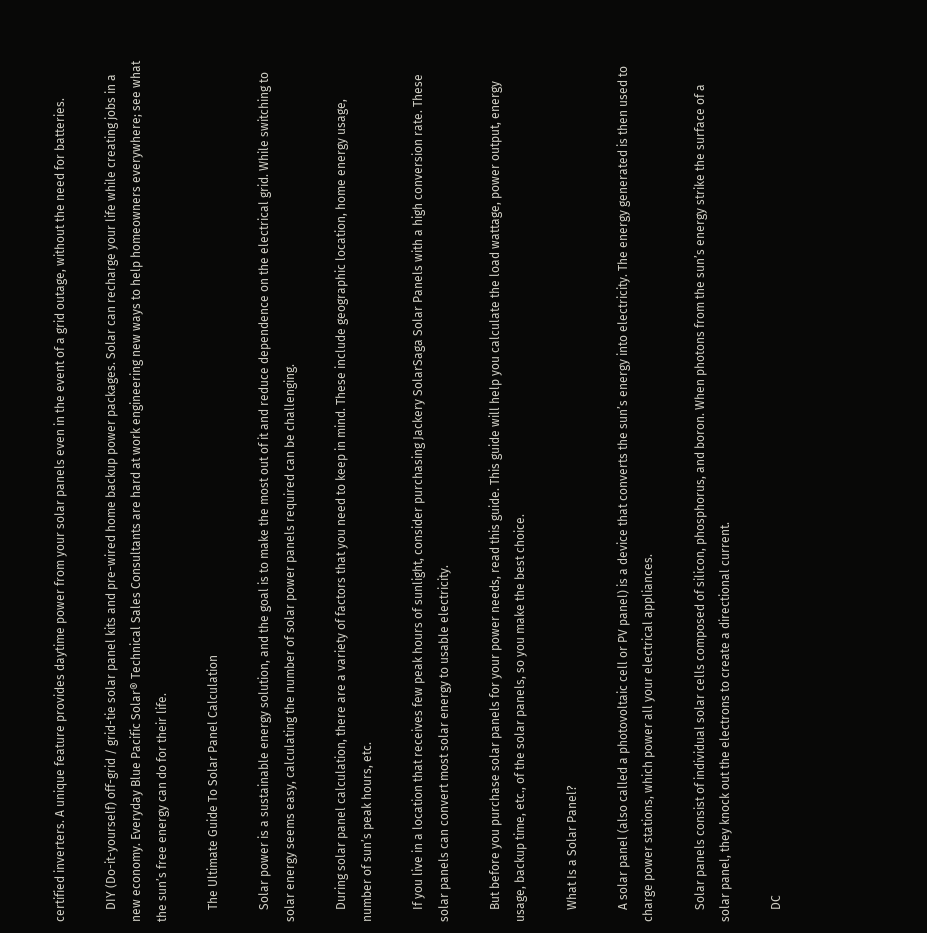certified inverters. A unique feature provides daytime power from your solar panels even in the event of a grid outage, without the need for batteries.

    DIY (Do-it-yourself) off-grid / grid-tie solar panel kits and pre-wired home backup power packages. Solar can recharge your life while creating jobs in a new economy. Everyday Blue Pacific Solar® Technical Sales Consultants are hard at work engineering new ways to help homeowners everywhere; see what the sun’s free energy can do for their life.

    The Ultimate Guide To Solar Panel Calculation

    Solar power is a sustainable energy solution, and the goal is to make the most out of it and reduce dependence on the electrical grid. While switching to solar energy seems easy, calculating the number of solar power panels required can be challenging.

    During solar panel calculation, there are a variety of factors that you need to keep in mind. These include geographic location, home energy usage, number of sun’s peak hours, etc.

    If you live in a location that receives few peak hours of sunlight, consider purchasing Jackery SolarSaga Solar Panels with a high conversion rate. These solar panels can convert most solar energy to usable electricity.

    But before you purchase solar panels for your power needs, read this guide. This guide will help you calculate the load wattage, power output, energy usage, backup time, etc., of the solar panels, so you make the best choice.

    What Is a Solar Panel?

    A solar panel (also called a photovoltaic cell or PV panel) is a device that converts the sun’s energy into electricity. The energy generated is then used to charge power stations, which power all your electrical appliances.

    Solar panels consist of individual solar cells composed of silicon, phosphorus, and boron. When photons from the sun’s energy strike the surface of a solar panel, they knock out the electrons to create a directional current.

    DC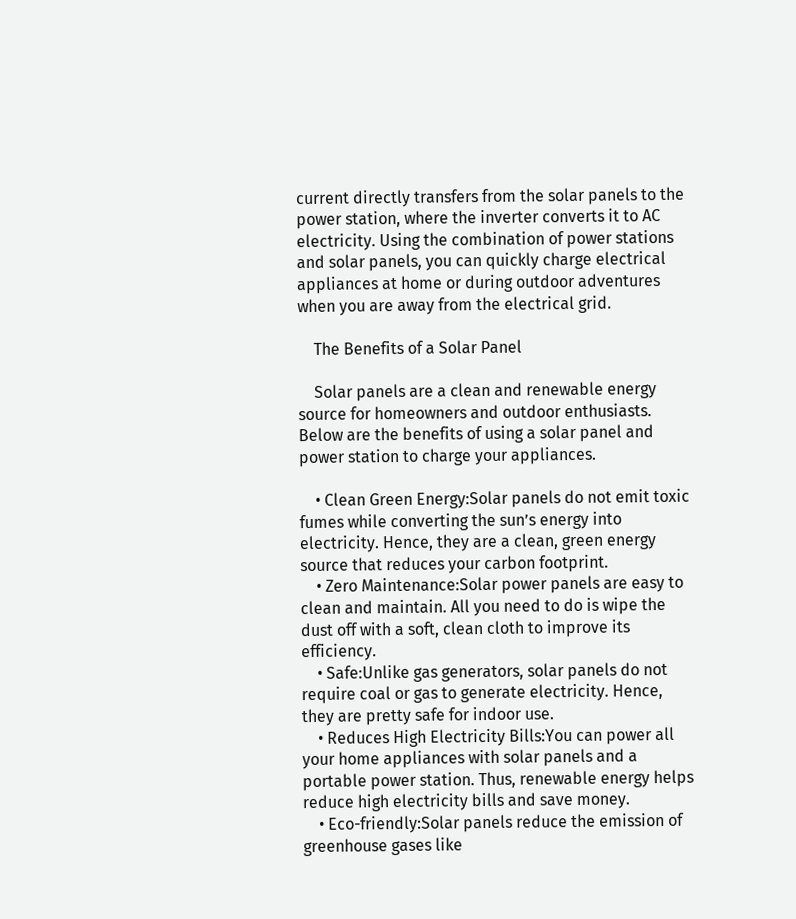current directly transfers from the solar panels to the power station, where the inverter converts it to AC electricity. Using the combination of power stations and solar panels, you can quickly charge electrical appliances at home or during outdoor adventures when you are away from the electrical grid.

    The Benefits of a Solar Panel

    Solar panels are a clean and renewable energy source for homeowners and outdoor enthusiasts. Below are the benefits of using a solar panel and power station to charge your appliances.

    • Clean Green Energy:Solar panels do not emit toxic fumes while converting the sun’s energy into electricity. Hence, they are a clean, green energy source that reduces your carbon footprint.
    • Zero Maintenance:Solar power panels are easy to clean and maintain. All you need to do is wipe the dust off with a soft, clean cloth to improve its efficiency.
    • Safe:Unlike gas generators, solar panels do not require coal or gas to generate electricity. Hence, they are pretty safe for indoor use.
    • Reduces High Electricity Bills:You can power all your home appliances with solar panels and a portable power station. Thus, renewable energy helps reduce high electricity bills and save money.
    • Eco-friendly:Solar panels reduce the emission of greenhouse gases like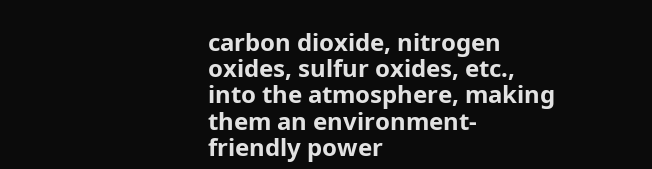carbon dioxide, nitrogen oxides, sulfur oxides, etc., into the atmosphere, making them an environment-friendly power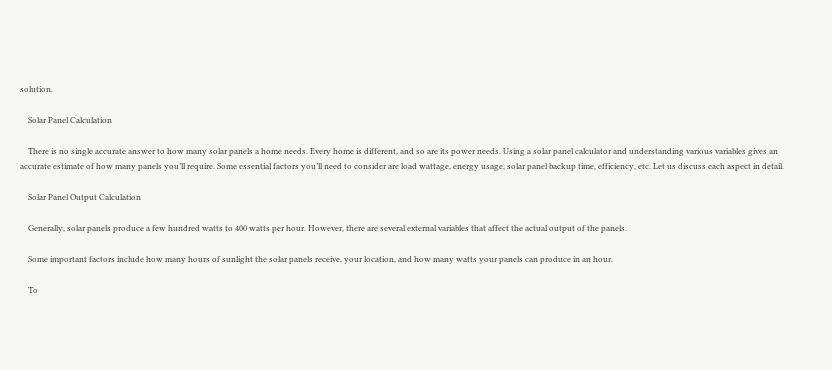solution.

    Solar Panel Calculation

    There is no single accurate answer to how many solar panels a home needs. Every home is different, and so are its power needs. Using a solar panel calculator and understanding various variables gives an accurate estimate of how many panels you’ll require. Some essential factors you’ll need to consider are load wattage, energy usage, solar panel backup time, efficiency, etc. Let us discuss each aspect in detail.

    Solar Panel Output Calculation

    Generally, solar panels produce a few hundred watts to 400 watts per hour. However, there are several external variables that affect the actual output of the panels.

    Some important factors include how many hours of sunlight the solar panels receive, your location, and how many watts your panels can produce in an hour.

    To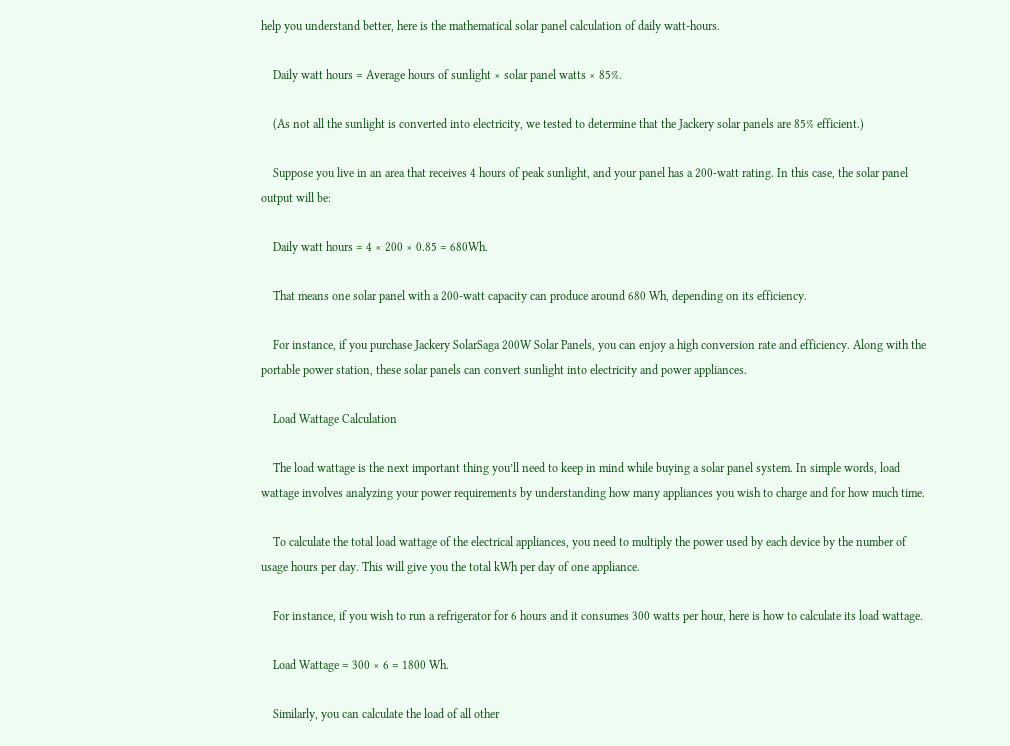help you understand better, here is the mathematical solar panel calculation of daily watt-hours.

    Daily watt hours = Average hours of sunlight × solar panel watts × 85%.

    (As not all the sunlight is converted into electricity, we tested to determine that the Jackery solar panels are 85% efficient.)

    Suppose you live in an area that receives 4 hours of peak sunlight, and your panel has a 200-watt rating. In this case, the solar panel output will be:

    Daily watt hours = 4 × 200 × 0.85 = 680Wh.

    That means one solar panel with a 200-watt capacity can produce around 680 Wh, depending on its efficiency.

    For instance, if you purchase Jackery SolarSaga 200W Solar Panels, you can enjoy a high conversion rate and efficiency. Along with the portable power station, these solar panels can convert sunlight into electricity and power appliances.

    Load Wattage Calculation

    The load wattage is the next important thing you’ll need to keep in mind while buying a solar panel system. In simple words, load wattage involves analyzing your power requirements by understanding how many appliances you wish to charge and for how much time.

    To calculate the total load wattage of the electrical appliances, you need to multiply the power used by each device by the number of usage hours per day. This will give you the total kWh per day of one appliance.

    For instance, if you wish to run a refrigerator for 6 hours and it consumes 300 watts per hour, here is how to calculate its load wattage.

    Load Wattage = 300 × 6 = 1800 Wh.

    Similarly, you can calculate the load of all other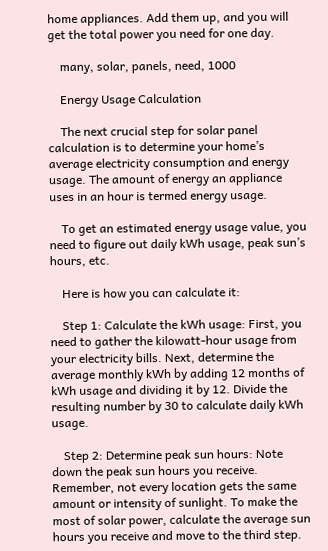home appliances. Add them up, and you will get the total power you need for one day.

    many, solar, panels, need, 1000

    Energy Usage Calculation

    The next crucial step for solar panel calculation is to determine your home’s average electricity consumption and energy usage. The amount of energy an appliance uses in an hour is termed energy usage.

    To get an estimated energy usage value, you need to figure out daily kWh usage, peak sun’s hours, etc.

    Here is how you can calculate it:

    Step 1: Calculate the kWh usage: First, you need to gather the kilowatt-hour usage from your electricity bills. Next, determine the average monthly kWh by adding 12 months of kWh usage and dividing it by 12. Divide the resulting number by 30 to calculate daily kWh usage.

    Step 2: Determine peak sun hours: Note down the peak sun hours you receive. Remember, not every location gets the same amount or intensity of sunlight. To make the most of solar power, calculate the average sun hours you receive and move to the third step.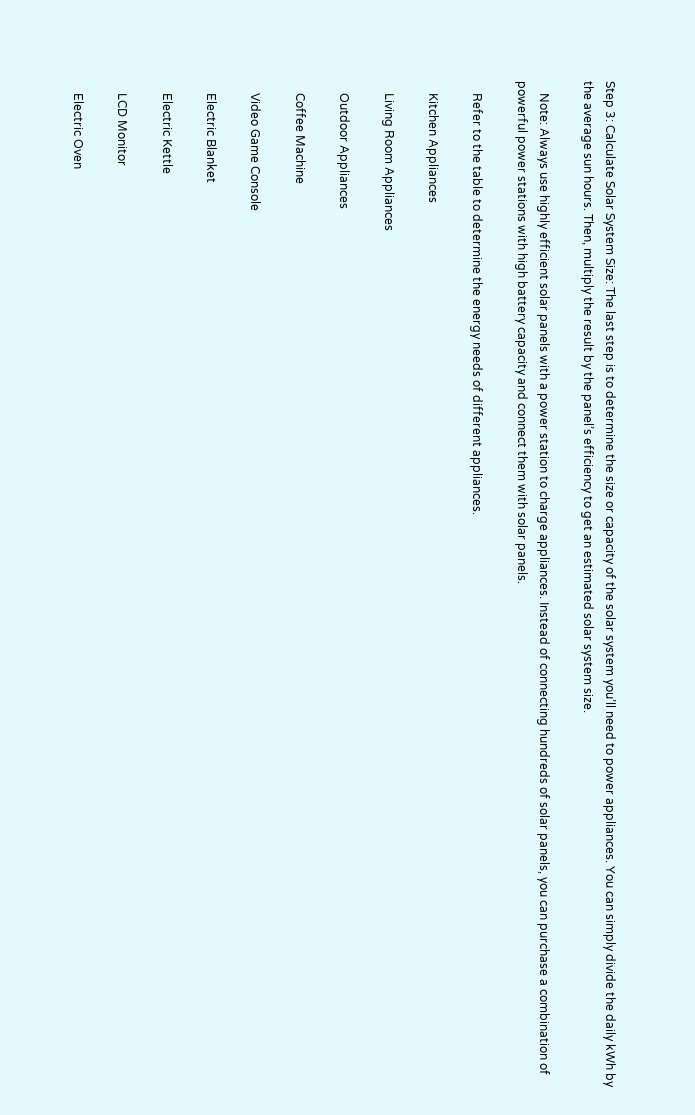Step 3: Calculate Solar System Size: The last step is to determine the size or capacity of the solar system you’ll need to power appliances. You can simply divide the daily kWh by the average sun hours. Then, multiply the result by the panel’s efficiency to get an estimated solar system size.

    Note: Always use highly efficient solar panels with a power station to charge appliances. Instead of connecting hundreds of solar panels, you can purchase a combination of powerful power stations with high battery capacity and connect them with solar panels.

    Refer to the table to determine the energy needs of different appliances.

    Kitchen Appliances

    Living Room Appliances

    Outdoor Appliances

    Coffee Machine

    Video Game Console

    Electric Blanket

    Electric Kettle

    LCD Monitor

    Electric Oven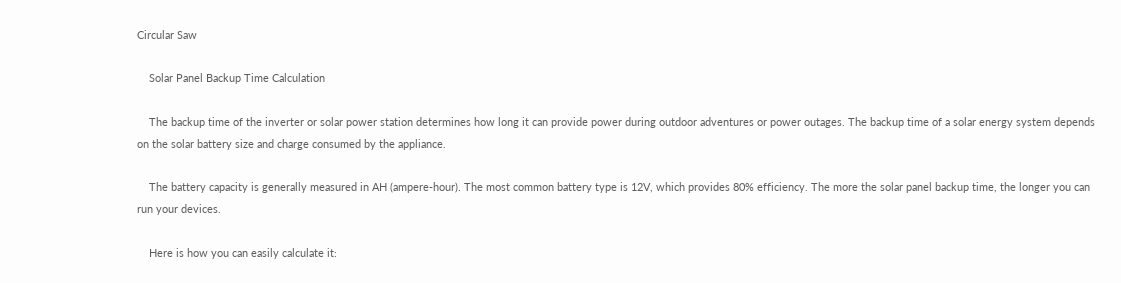Circular Saw

    Solar Panel Backup Time Calculation

    The backup time of the inverter or solar power station determines how long it can provide power during outdoor adventures or power outages. The backup time of a solar energy system depends on the solar battery size and charge consumed by the appliance.

    The battery capacity is generally measured in AH (ampere-hour). The most common battery type is 12V, which provides 80% efficiency. The more the solar panel backup time, the longer you can run your devices.

    Here is how you can easily calculate it: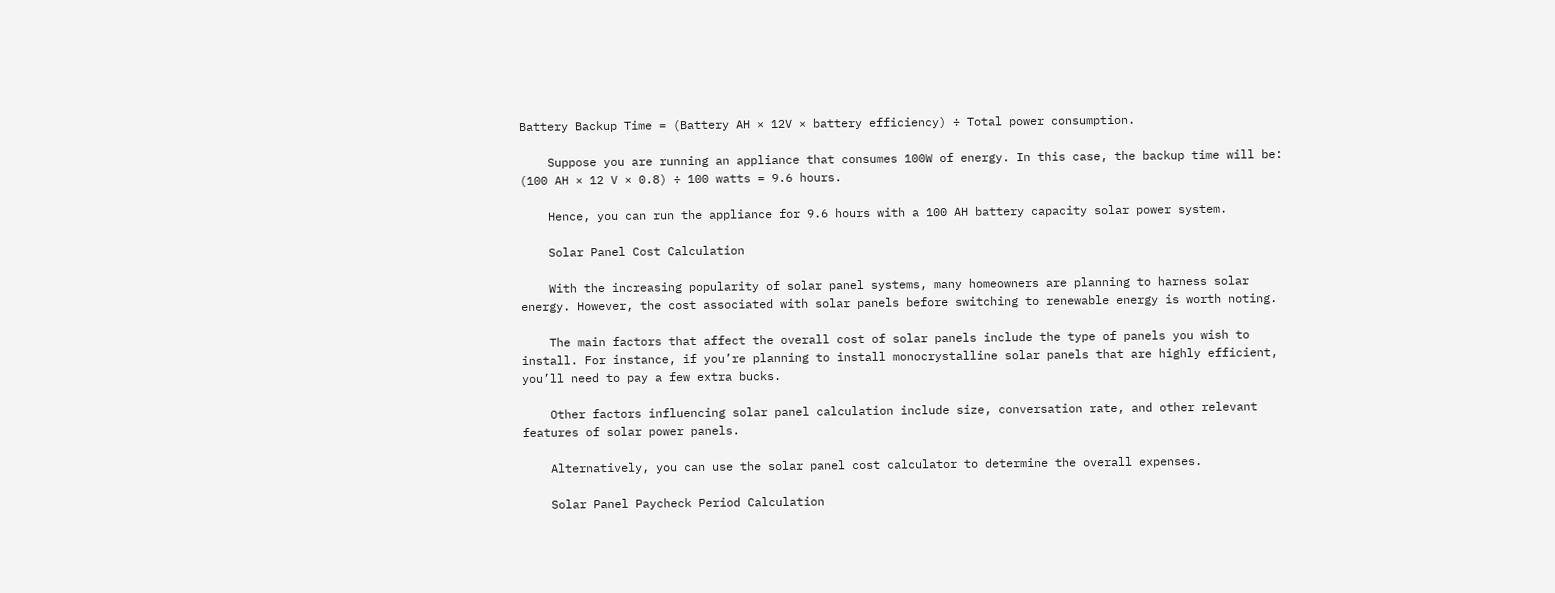Battery Backup Time = (Battery AH × 12V × battery efficiency) ÷ Total power consumption.

    Suppose you are running an appliance that consumes 100W of energy. In this case, the backup time will be: (100 AH × 12 V × 0.8) ÷ 100 watts = 9.6 hours.

    Hence, you can run the appliance for 9.6 hours with a 100 AH battery capacity solar power system.

    Solar Panel Cost Calculation

    With the increasing popularity of solar panel systems, many homeowners are planning to harness solar energy. However, the cost associated with solar panels before switching to renewable energy is worth noting.

    The main factors that affect the overall cost of solar panels include the type of panels you wish to install. For instance, if you’re planning to install monocrystalline solar panels that are highly efficient, you’ll need to pay a few extra bucks.

    Other factors influencing solar panel calculation include size, conversation rate, and other relevant features of solar power panels.

    Alternatively, you can use the solar panel cost calculator to determine the overall expenses.

    Solar Panel Paycheck Period Calculation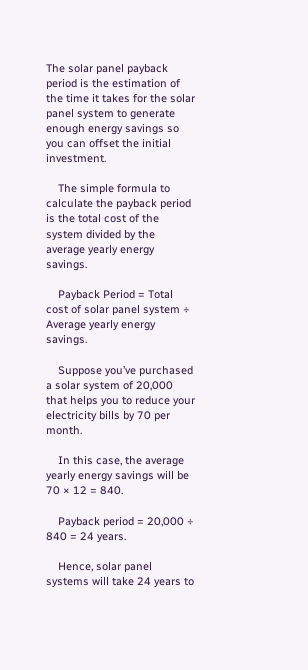The solar panel payback period is the estimation of the time it takes for the solar panel system to generate enough energy savings so you can offset the initial investment.

    The simple formula to calculate the payback period is the total cost of the system divided by the average yearly energy savings.

    Payback Period = Total cost of solar panel system ÷ Average yearly energy savings.

    Suppose you’ve purchased a solar system of 20,000 that helps you to reduce your electricity bills by 70 per month.

    In this case, the average yearly energy savings will be 70 × 12 = 840.

    Payback period = 20,000 ÷ 840 = 24 years.

    Hence, solar panel systems will take 24 years to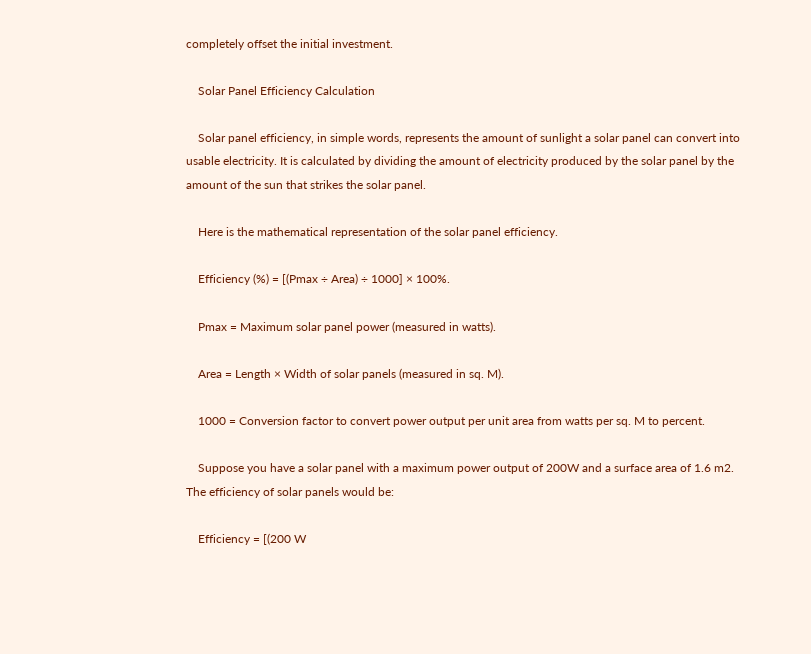completely offset the initial investment.

    Solar Panel Efficiency Calculation

    Solar panel efficiency, in simple words, represents the amount of sunlight a solar panel can convert into usable electricity. It is calculated by dividing the amount of electricity produced by the solar panel by the amount of the sun that strikes the solar panel.

    Here is the mathematical representation of the solar panel efficiency.

    Efficiency (%) = [(Pmax ÷ Area) ÷ 1000] × 100%.

    Pmax = Maximum solar panel power (measured in watts).

    Area = Length × Width of solar panels (measured in sq. M).

    1000 = Conversion factor to convert power output per unit area from watts per sq. M to percent.

    Suppose you have a solar panel with a maximum power output of 200W and a surface area of 1.6 m2. The efficiency of solar panels would be:

    Efficiency = [(200 W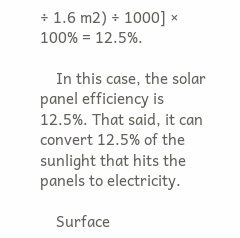÷ 1.6 m2) ÷ 1000] × 100% = 12.5%.

    In this case, the solar panel efficiency is 12.5%. That said, it can convert 12.5% of the sunlight that hits the panels to electricity.

    Surface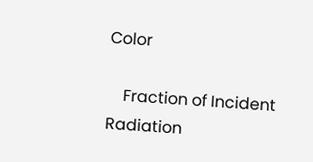Color

    Fraction of Incident Radiation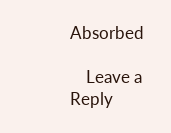Absorbed

    Leave a Reply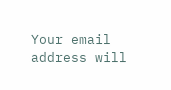Your email address will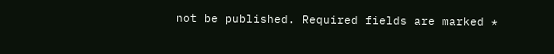not be published. Required fields are marked *